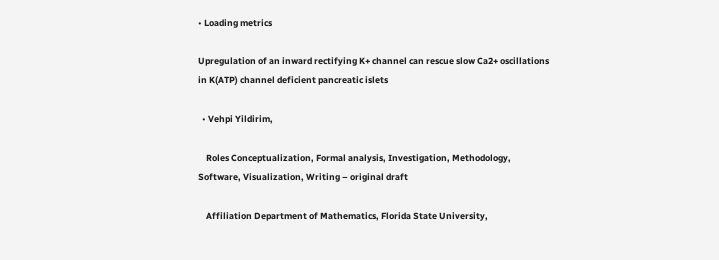• Loading metrics

Upregulation of an inward rectifying K+ channel can rescue slow Ca2+ oscillations in K(ATP) channel deficient pancreatic islets

  • Vehpi Yildirim,

    Roles Conceptualization, Formal analysis, Investigation, Methodology, Software, Visualization, Writing – original draft

    Affiliation Department of Mathematics, Florida State University,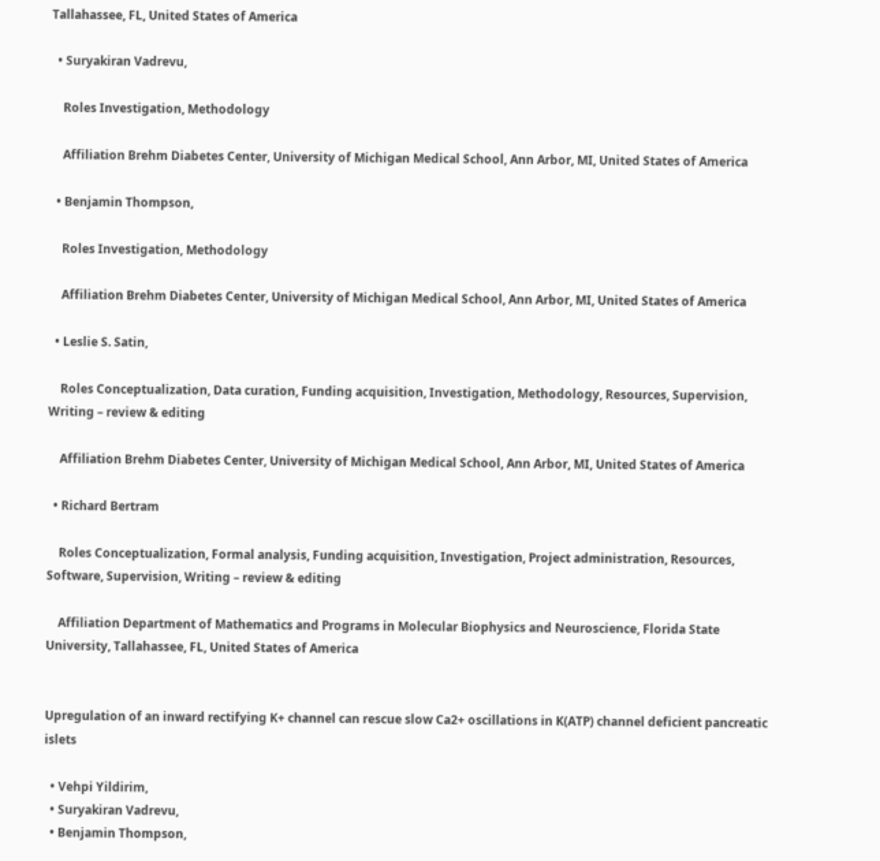Tallahassee, FL, United States of America

  • Suryakiran Vadrevu,

    Roles Investigation, Methodology

    Affiliation Brehm Diabetes Center, University of Michigan Medical School, Ann Arbor, MI, United States of America

  • Benjamin Thompson,

    Roles Investigation, Methodology

    Affiliation Brehm Diabetes Center, University of Michigan Medical School, Ann Arbor, MI, United States of America

  • Leslie S. Satin,

    Roles Conceptualization, Data curation, Funding acquisition, Investigation, Methodology, Resources, Supervision, Writing – review & editing

    Affiliation Brehm Diabetes Center, University of Michigan Medical School, Ann Arbor, MI, United States of America

  • Richard Bertram

    Roles Conceptualization, Formal analysis, Funding acquisition, Investigation, Project administration, Resources, Software, Supervision, Writing – review & editing

    Affiliation Department of Mathematics and Programs in Molecular Biophysics and Neuroscience, Florida State University, Tallahassee, FL, United States of America


Upregulation of an inward rectifying K+ channel can rescue slow Ca2+ oscillations in K(ATP) channel deficient pancreatic islets

  • Vehpi Yildirim,
  • Suryakiran Vadrevu,
  • Benjamin Thompson,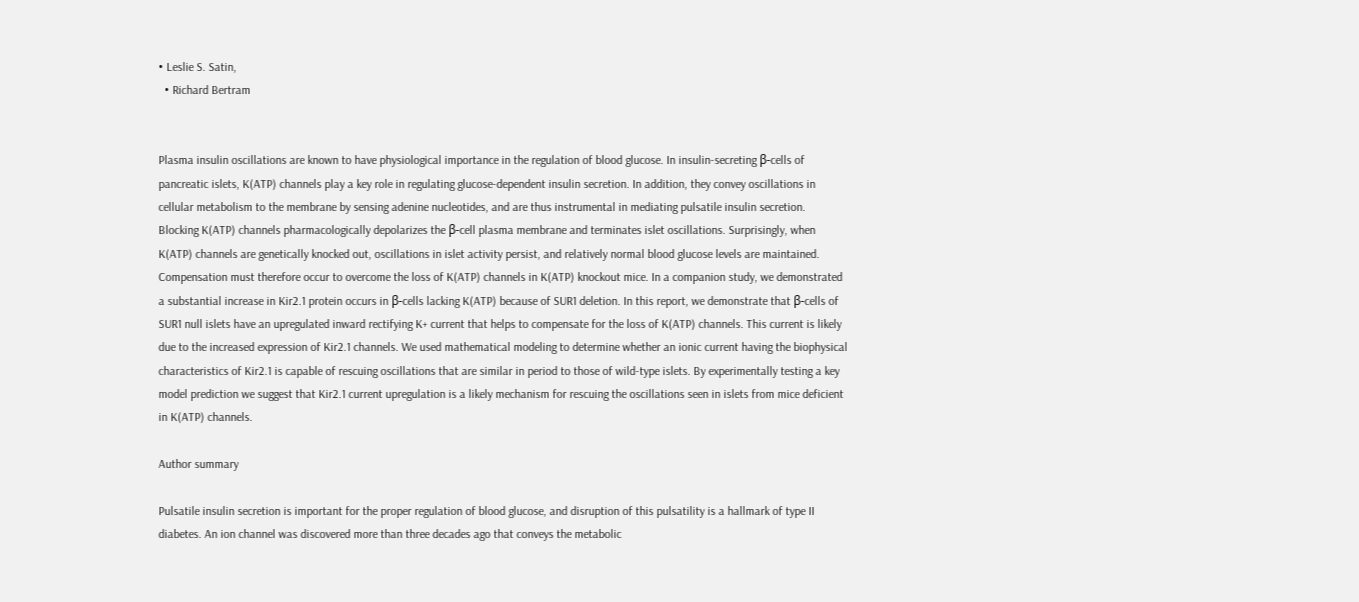• Leslie S. Satin,
  • Richard Bertram


Plasma insulin oscillations are known to have physiological importance in the regulation of blood glucose. In insulin-secreting β-cells of pancreatic islets, K(ATP) channels play a key role in regulating glucose-dependent insulin secretion. In addition, they convey oscillations in cellular metabolism to the membrane by sensing adenine nucleotides, and are thus instrumental in mediating pulsatile insulin secretion. Blocking K(ATP) channels pharmacologically depolarizes the β-cell plasma membrane and terminates islet oscillations. Surprisingly, when K(ATP) channels are genetically knocked out, oscillations in islet activity persist, and relatively normal blood glucose levels are maintained. Compensation must therefore occur to overcome the loss of K(ATP) channels in K(ATP) knockout mice. In a companion study, we demonstrated a substantial increase in Kir2.1 protein occurs in β-cells lacking K(ATP) because of SUR1 deletion. In this report, we demonstrate that β-cells of SUR1 null islets have an upregulated inward rectifying K+ current that helps to compensate for the loss of K(ATP) channels. This current is likely due to the increased expression of Kir2.1 channels. We used mathematical modeling to determine whether an ionic current having the biophysical characteristics of Kir2.1 is capable of rescuing oscillations that are similar in period to those of wild-type islets. By experimentally testing a key model prediction we suggest that Kir2.1 current upregulation is a likely mechanism for rescuing the oscillations seen in islets from mice deficient in K(ATP) channels.

Author summary

Pulsatile insulin secretion is important for the proper regulation of blood glucose, and disruption of this pulsatility is a hallmark of type II diabetes. An ion channel was discovered more than three decades ago that conveys the metabolic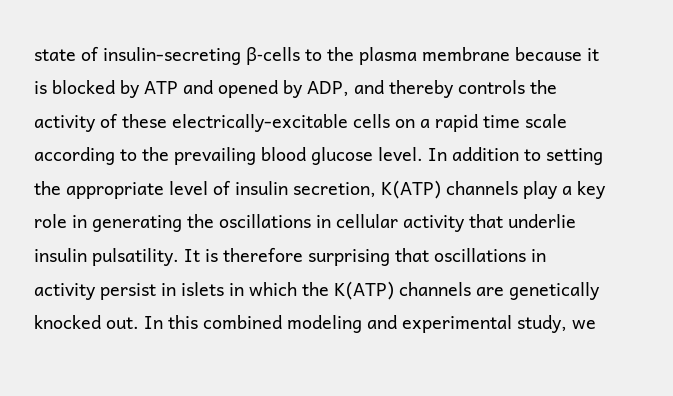state of insulin-secreting β-cells to the plasma membrane because it is blocked by ATP and opened by ADP, and thereby controls the activity of these electrically-excitable cells on a rapid time scale according to the prevailing blood glucose level. In addition to setting the appropriate level of insulin secretion, K(ATP) channels play a key role in generating the oscillations in cellular activity that underlie insulin pulsatility. It is therefore surprising that oscillations in activity persist in islets in which the K(ATP) channels are genetically knocked out. In this combined modeling and experimental study, we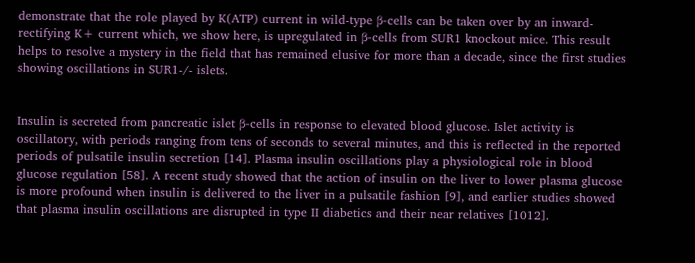demonstrate that the role played by K(ATP) current in wild-type β-cells can be taken over by an inward-rectifying K+ current which, we show here, is upregulated in β-cells from SUR1 knockout mice. This result helps to resolve a mystery in the field that has remained elusive for more than a decade, since the first studies showing oscillations in SUR1-/- islets.


Insulin is secreted from pancreatic islet β-cells in response to elevated blood glucose. Islet activity is oscillatory, with periods ranging from tens of seconds to several minutes, and this is reflected in the reported periods of pulsatile insulin secretion [14]. Plasma insulin oscillations play a physiological role in blood glucose regulation [58]. A recent study showed that the action of insulin on the liver to lower plasma glucose is more profound when insulin is delivered to the liver in a pulsatile fashion [9], and earlier studies showed that plasma insulin oscillations are disrupted in type II diabetics and their near relatives [1012].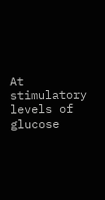At stimulatory levels of glucose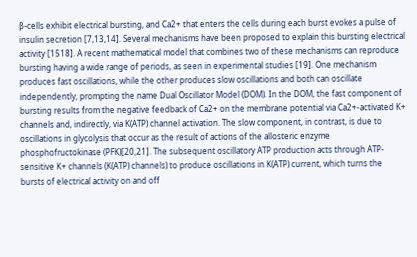β-cells exhibit electrical bursting, and Ca2+ that enters the cells during each burst evokes a pulse of insulin secretion [7,13,14]. Several mechanisms have been proposed to explain this bursting electrical activity [1518]. A recent mathematical model that combines two of these mechanisms can reproduce bursting having a wide range of periods, as seen in experimental studies [19]. One mechanism produces fast oscillations, while the other produces slow oscillations and both can oscillate independently, prompting the name Dual Oscillator Model (DOM). In the DOM, the fast component of bursting results from the negative feedback of Ca2+ on the membrane potential via Ca2+-activated K+ channels and, indirectly, via K(ATP) channel activation. The slow component, in contrast, is due to oscillations in glycolysis that occur as the result of actions of the allosteric enzyme phosphofructokinase (PFK)[20,21]. The subsequent oscillatory ATP production acts through ATP-sensitive K+ channels (K(ATP) channels) to produce oscillations in K(ATP) current, which turns the bursts of electrical activity on and off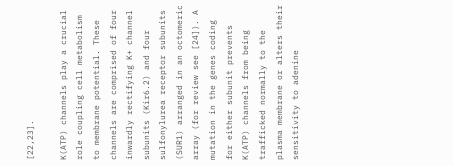[22,23].

K(ATP) channels play a crucial role coupling cell metabolism to membrane potential. These channels are comprised of four inwardly rectifying K+ channel subunits (Kir6.2) and four sulfonylurea receptor subunits (SUR1) arranged in an octomeric array (for review see [24]). A mutation in the genes coding for either subunit prevents K(ATP) channels from being trafficked normally to the plasma membrane or alters their sensitivity to adenine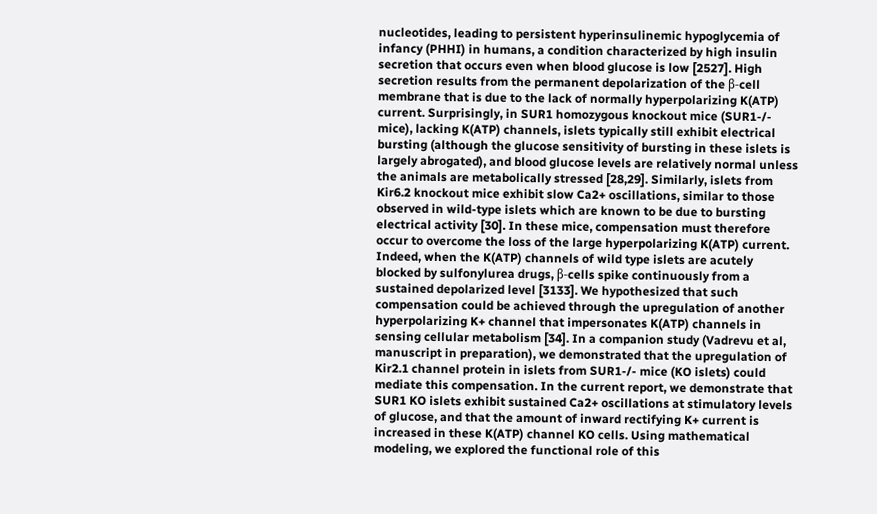nucleotides, leading to persistent hyperinsulinemic hypoglycemia of infancy (PHHI) in humans, a condition characterized by high insulin secretion that occurs even when blood glucose is low [2527]. High secretion results from the permanent depolarization of the β-cell membrane that is due to the lack of normally hyperpolarizing K(ATP) current. Surprisingly, in SUR1 homozygous knockout mice (SUR1-/- mice), lacking K(ATP) channels, islets typically still exhibit electrical bursting (although the glucose sensitivity of bursting in these islets is largely abrogated), and blood glucose levels are relatively normal unless the animals are metabolically stressed [28,29]. Similarly, islets from Kir6.2 knockout mice exhibit slow Ca2+ oscillations, similar to those observed in wild-type islets which are known to be due to bursting electrical activity [30]. In these mice, compensation must therefore occur to overcome the loss of the large hyperpolarizing K(ATP) current. Indeed, when the K(ATP) channels of wild type islets are acutely blocked by sulfonylurea drugs, β-cells spike continuously from a sustained depolarized level [3133]. We hypothesized that such compensation could be achieved through the upregulation of another hyperpolarizing K+ channel that impersonates K(ATP) channels in sensing cellular metabolism [34]. In a companion study (Vadrevu et al, manuscript in preparation), we demonstrated that the upregulation of Kir2.1 channel protein in islets from SUR1-/- mice (KO islets) could mediate this compensation. In the current report, we demonstrate that SUR1 KO islets exhibit sustained Ca2+ oscillations at stimulatory levels of glucose, and that the amount of inward rectifying K+ current is increased in these K(ATP) channel KO cells. Using mathematical modeling, we explored the functional role of this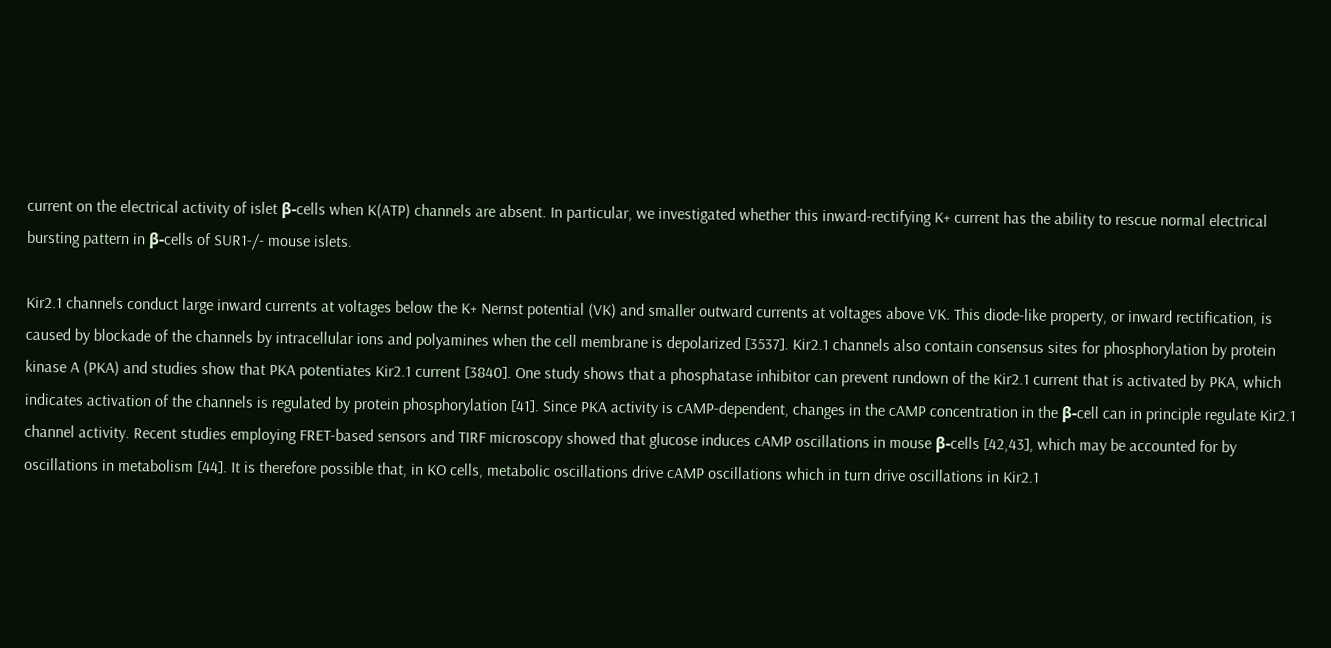current on the electrical activity of islet β-cells when K(ATP) channels are absent. In particular, we investigated whether this inward-rectifying K+ current has the ability to rescue normal electrical bursting pattern in β-cells of SUR1-/- mouse islets.

Kir2.1 channels conduct large inward currents at voltages below the K+ Nernst potential (VK) and smaller outward currents at voltages above VK. This diode-like property, or inward rectification, is caused by blockade of the channels by intracellular ions and polyamines when the cell membrane is depolarized [3537]. Kir2.1 channels also contain consensus sites for phosphorylation by protein kinase A (PKA) and studies show that PKA potentiates Kir2.1 current [3840]. One study shows that a phosphatase inhibitor can prevent rundown of the Kir2.1 current that is activated by PKA, which indicates activation of the channels is regulated by protein phosphorylation [41]. Since PKA activity is cAMP-dependent, changes in the cAMP concentration in the β-cell can in principle regulate Kir2.1 channel activity. Recent studies employing FRET-based sensors and TIRF microscopy showed that glucose induces cAMP oscillations in mouse β-cells [42,43], which may be accounted for by oscillations in metabolism [44]. It is therefore possible that, in KO cells, metabolic oscillations drive cAMP oscillations which in turn drive oscillations in Kir2.1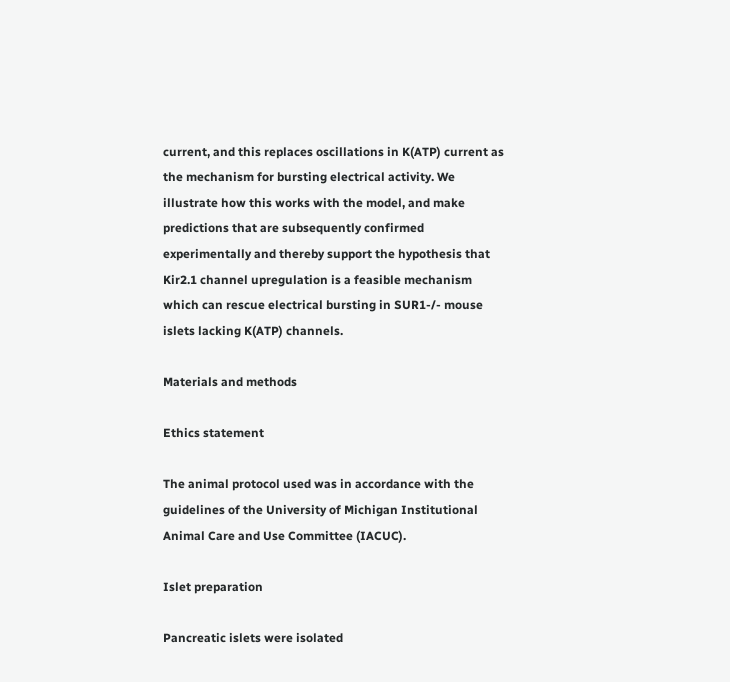current, and this replaces oscillations in K(ATP) current as the mechanism for bursting electrical activity. We illustrate how this works with the model, and make predictions that are subsequently confirmed experimentally and thereby support the hypothesis that Kir2.1 channel upregulation is a feasible mechanism which can rescue electrical bursting in SUR1-/- mouse islets lacking K(ATP) channels.

Materials and methods

Ethics statement

The animal protocol used was in accordance with the guidelines of the University of Michigan Institutional Animal Care and Use Committee (IACUC).

Islet preparation

Pancreatic islets were isolated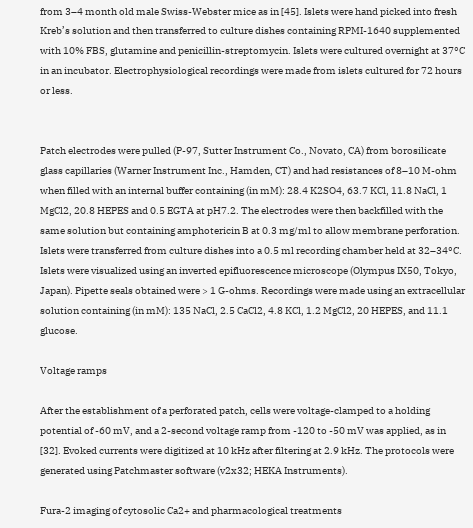from 3–4 month old male Swiss-Webster mice as in [45]. Islets were hand picked into fresh Kreb’s solution and then transferred to culture dishes containing RPMI-1640 supplemented with 10% FBS, glutamine and penicillin-streptomycin. Islets were cultured overnight at 37°C in an incubator. Electrophysiological recordings were made from islets cultured for 72 hours or less.


Patch electrodes were pulled (P-97, Sutter Instrument Co., Novato, CA) from borosilicate glass capillaries (Warner Instrument Inc., Hamden, CT) and had resistances of 8–10 M-ohm when filled with an internal buffer containing (in mM): 28.4 K2SO4, 63.7 KCl, 11.8 NaCl, 1 MgCl2, 20.8 HEPES and 0.5 EGTA at pH7.2. The electrodes were then backfilled with the same solution but containing amphotericin B at 0.3 mg/ml to allow membrane perforation. Islets were transferred from culture dishes into a 0.5 ml recording chamber held at 32–34°C. Islets were visualized using an inverted epifluorescence microscope (Olympus IX50, Tokyo, Japan). Pipette seals obtained were > 1 G-ohms. Recordings were made using an extracellular solution containing (in mM): 135 NaCl, 2.5 CaCl2, 4.8 KCl, 1.2 MgCl2, 20 HEPES, and 11.1 glucose.

Voltage ramps

After the establishment of a perforated patch, cells were voltage-clamped to a holding potential of -60 mV, and a 2-second voltage ramp from -120 to -50 mV was applied, as in [32]. Evoked currents were digitized at 10 kHz after filtering at 2.9 kHz. The protocols were generated using Patchmaster software (v2x32; HEKA Instruments).

Fura-2 imaging of cytosolic Ca2+ and pharmacological treatments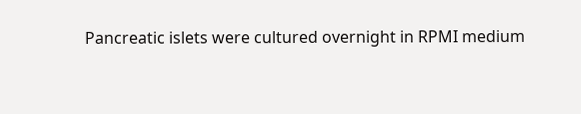Pancreatic islets were cultured overnight in RPMI medium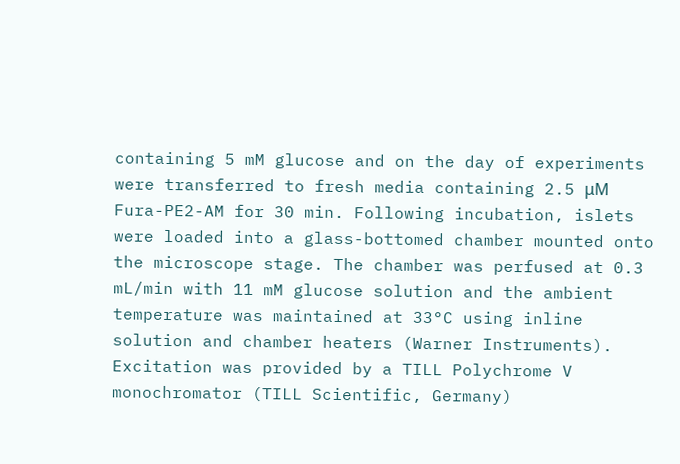containing 5 mM glucose and on the day of experiments were transferred to fresh media containing 2.5 μM Fura-PE2-AM for 30 min. Following incubation, islets were loaded into a glass-bottomed chamber mounted onto the microscope stage. The chamber was perfused at 0.3 mL/min with 11 mM glucose solution and the ambient temperature was maintained at 33°C using inline solution and chamber heaters (Warner Instruments). Excitation was provided by a TILL Polychrome V monochromator (TILL Scientific, Germany)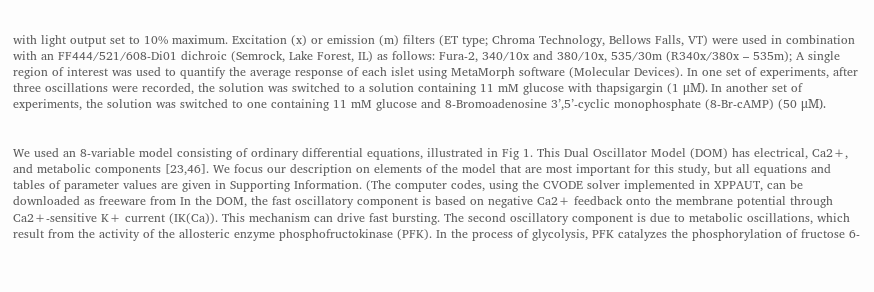with light output set to 10% maximum. Excitation (x) or emission (m) filters (ET type; Chroma Technology, Bellows Falls, VT) were used in combination with an FF444/521/608-Di01 dichroic (Semrock, Lake Forest, IL) as follows: Fura-2, 340/10x and 380/10x, 535/30m (R340x/380x – 535m); A single region of interest was used to quantify the average response of each islet using MetaMorph software (Molecular Devices). In one set of experiments, after three oscillations were recorded, the solution was switched to a solution containing 11 mM glucose with thapsigargin (1 μM). In another set of experiments, the solution was switched to one containing 11 mM glucose and 8-Bromoadenosine 3’,5’-cyclic monophosphate (8-Br-cAMP) (50 μM).


We used an 8-variable model consisting of ordinary differential equations, illustrated in Fig 1. This Dual Oscillator Model (DOM) has electrical, Ca2+, and metabolic components [23,46]. We focus our description on elements of the model that are most important for this study, but all equations and tables of parameter values are given in Supporting Information. (The computer codes, using the CVODE solver implemented in XPPAUT, can be downloaded as freeware from In the DOM, the fast oscillatory component is based on negative Ca2+ feedback onto the membrane potential through Ca2+-sensitive K+ current (IK(Ca)). This mechanism can drive fast bursting. The second oscillatory component is due to metabolic oscillations, which result from the activity of the allosteric enzyme phosphofructokinase (PFK). In the process of glycolysis, PFK catalyzes the phosphorylation of fructose 6-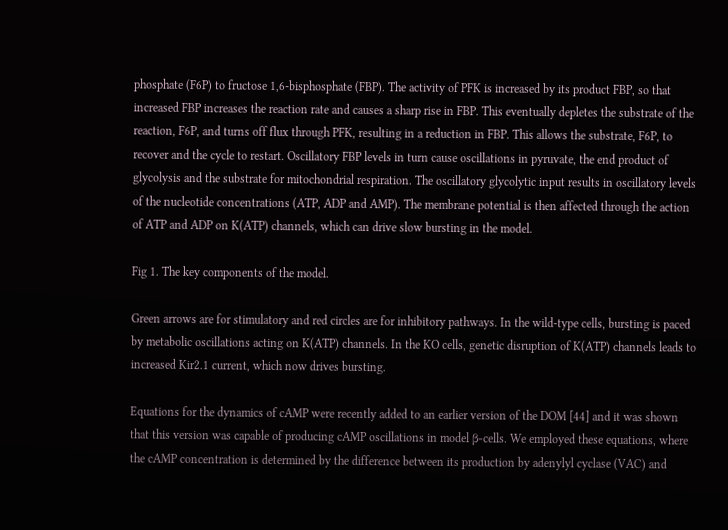phosphate (F6P) to fructose 1,6-bisphosphate (FBP). The activity of PFK is increased by its product FBP, so that increased FBP increases the reaction rate and causes a sharp rise in FBP. This eventually depletes the substrate of the reaction, F6P, and turns off flux through PFK, resulting in a reduction in FBP. This allows the substrate, F6P, to recover and the cycle to restart. Oscillatory FBP levels in turn cause oscillations in pyruvate, the end product of glycolysis and the substrate for mitochondrial respiration. The oscillatory glycolytic input results in oscillatory levels of the nucleotide concentrations (ATP, ADP and AMP). The membrane potential is then affected through the action of ATP and ADP on K(ATP) channels, which can drive slow bursting in the model.

Fig 1. The key components of the model.

Green arrows are for stimulatory and red circles are for inhibitory pathways. In the wild-type cells, bursting is paced by metabolic oscillations acting on K(ATP) channels. In the KO cells, genetic disruption of K(ATP) channels leads to increased Kir2.1 current, which now drives bursting.

Equations for the dynamics of cAMP were recently added to an earlier version of the DOM [44] and it was shown that this version was capable of producing cAMP oscillations in model β-cells. We employed these equations, where the cAMP concentration is determined by the difference between its production by adenylyl cyclase (VAC) and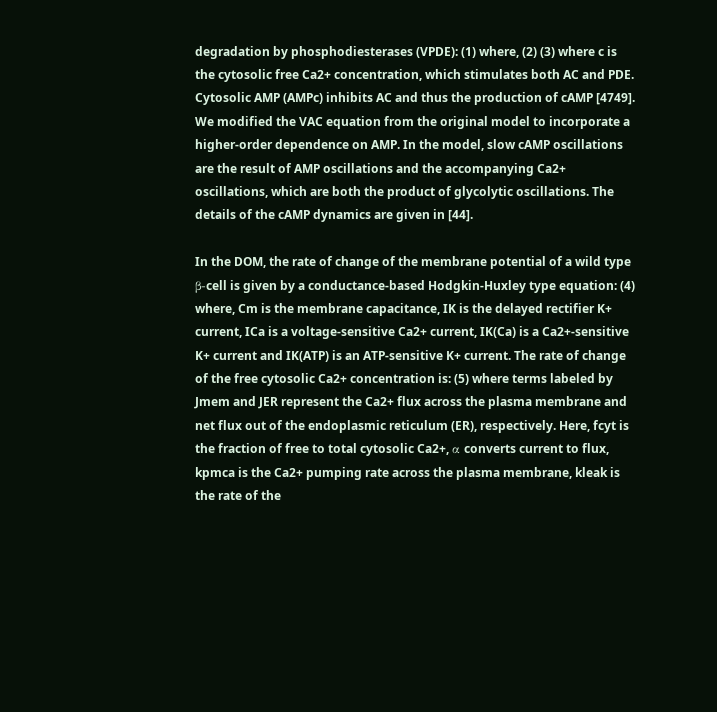degradation by phosphodiesterases (VPDE): (1) where, (2) (3) where c is the cytosolic free Ca2+ concentration, which stimulates both AC and PDE. Cytosolic AMP (AMPc) inhibits AC and thus the production of cAMP [4749]. We modified the VAC equation from the original model to incorporate a higher-order dependence on AMP. In the model, slow cAMP oscillations are the result of AMP oscillations and the accompanying Ca2+ oscillations, which are both the product of glycolytic oscillations. The details of the cAMP dynamics are given in [44].

In the DOM, the rate of change of the membrane potential of a wild type β-cell is given by a conductance-based Hodgkin-Huxley type equation: (4) where, Cm is the membrane capacitance, IK is the delayed rectifier K+ current, ICa is a voltage-sensitive Ca2+ current, IK(Ca) is a Ca2+-sensitive K+ current and IK(ATP) is an ATP-sensitive K+ current. The rate of change of the free cytosolic Ca2+ concentration is: (5) where terms labeled by Jmem and JER represent the Ca2+ flux across the plasma membrane and net flux out of the endoplasmic reticulum (ER), respectively. Here, fcyt is the fraction of free to total cytosolic Ca2+, α converts current to flux, kpmca is the Ca2+ pumping rate across the plasma membrane, kleak is the rate of the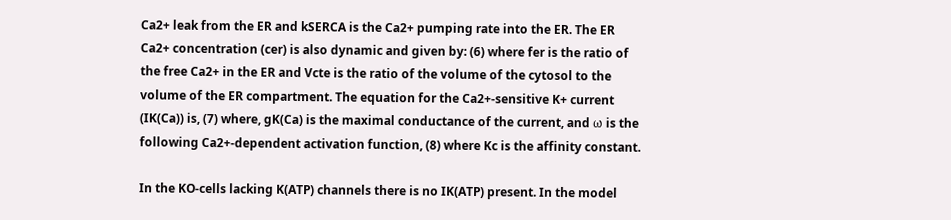Ca2+ leak from the ER and kSERCA is the Ca2+ pumping rate into the ER. The ER Ca2+ concentration (cer) is also dynamic and given by: (6) where fer is the ratio of the free Ca2+ in the ER and Vcte is the ratio of the volume of the cytosol to the volume of the ER compartment. The equation for the Ca2+-sensitive K+ current (IK(Ca)) is, (7) where, gK(Ca) is the maximal conductance of the current, and ω is the following Ca2+-dependent activation function, (8) where Kc is the affinity constant.

In the KO-cells lacking K(ATP) channels there is no IK(ATP) present. In the model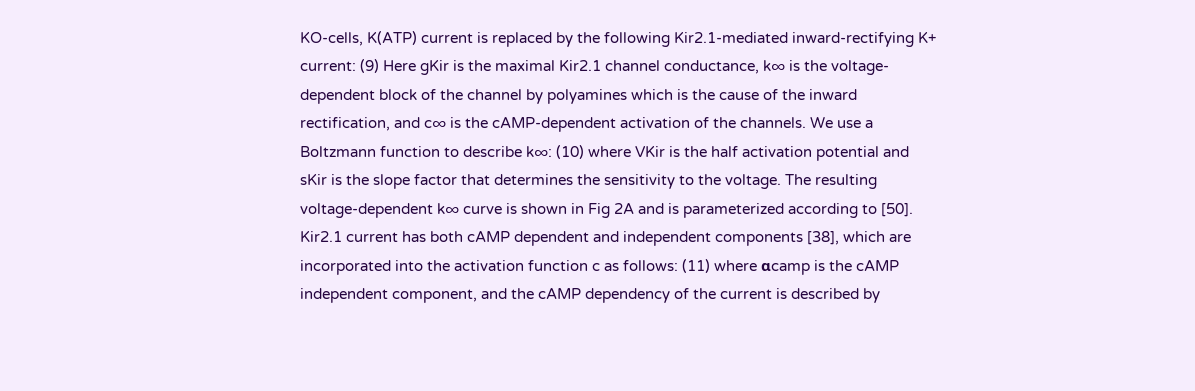KO-cells, K(ATP) current is replaced by the following Kir2.1-mediated inward-rectifying K+ current: (9) Here gKir is the maximal Kir2.1 channel conductance, k∞ is the voltage-dependent block of the channel by polyamines which is the cause of the inward rectification, and c∞ is the cAMP-dependent activation of the channels. We use a Boltzmann function to describe k∞: (10) where VKir is the half activation potential and sKir is the slope factor that determines the sensitivity to the voltage. The resulting voltage-dependent k∞ curve is shown in Fig 2A and is parameterized according to [50]. Kir2.1 current has both cAMP dependent and independent components [38], which are incorporated into the activation function c as follows: (11) where αcamp is the cAMP independent component, and the cAMP dependency of the current is described by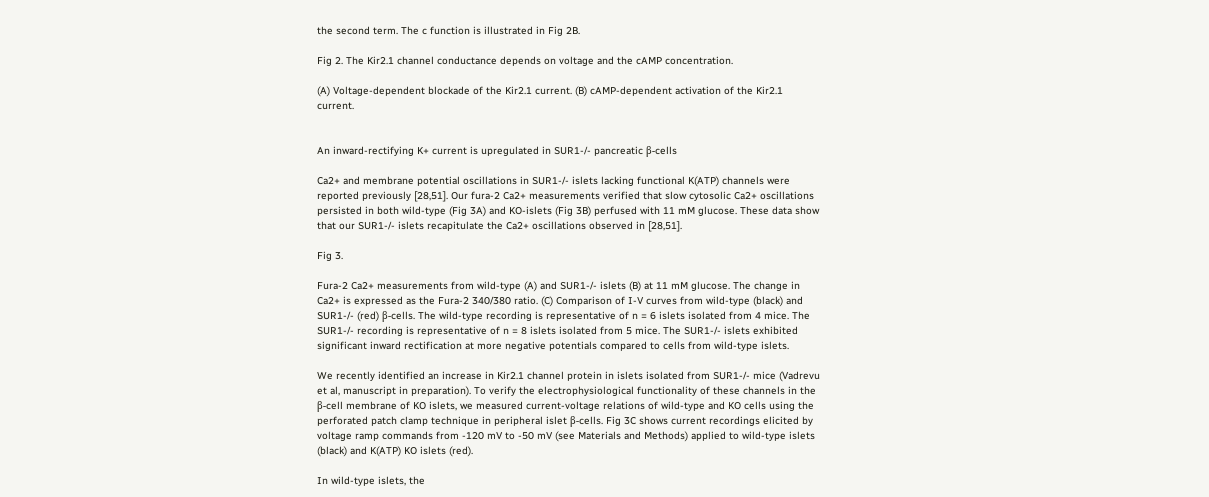the second term. The c function is illustrated in Fig 2B.

Fig 2. The Kir2.1 channel conductance depends on voltage and the cAMP concentration.

(A) Voltage-dependent blockade of the Kir2.1 current. (B) cAMP-dependent activation of the Kir2.1 current.


An inward-rectifying K+ current is upregulated in SUR1-/- pancreatic β-cells

Ca2+ and membrane potential oscillations in SUR1-/- islets lacking functional K(ATP) channels were reported previously [28,51]. Our fura-2 Ca2+ measurements verified that slow cytosolic Ca2+ oscillations persisted in both wild-type (Fig 3A) and KO-islets (Fig 3B) perfused with 11 mM glucose. These data show that our SUR1-/- islets recapitulate the Ca2+ oscillations observed in [28,51].

Fig 3.

Fura-2 Ca2+ measurements from wild-type (A) and SUR1-/- islets (B) at 11 mM glucose. The change in Ca2+ is expressed as the Fura-2 340/380 ratio. (C) Comparison of I-V curves from wild-type (black) and SUR1-/- (red) β-cells. The wild-type recording is representative of n = 6 islets isolated from 4 mice. The SUR1-/- recording is representative of n = 8 islets isolated from 5 mice. The SUR1-/- islets exhibited significant inward rectification at more negative potentials compared to cells from wild-type islets.

We recently identified an increase in Kir2.1 channel protein in islets isolated from SUR1-/- mice (Vadrevu et al, manuscript in preparation). To verify the electrophysiological functionality of these channels in the β-cell membrane of KO islets, we measured current-voltage relations of wild-type and KO cells using the perforated patch clamp technique in peripheral islet β-cells. Fig 3C shows current recordings elicited by voltage ramp commands from -120 mV to -50 mV (see Materials and Methods) applied to wild-type islets (black) and K(ATP) KO islets (red).

In wild-type islets, the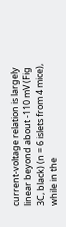current-voltage relation is largely linear beyond about -110 mV (Fig 3C, black) (n = 6 islets from 4 mice), while in the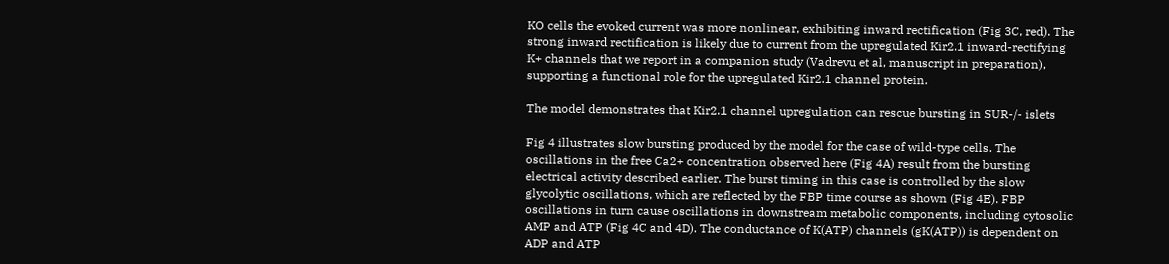KO cells the evoked current was more nonlinear, exhibiting inward rectification (Fig 3C, red). The strong inward rectification is likely due to current from the upregulated Kir2.1 inward-rectifying K+ channels that we report in a companion study (Vadrevu et al, manuscript in preparation), supporting a functional role for the upregulated Kir2.1 channel protein.

The model demonstrates that Kir2.1 channel upregulation can rescue bursting in SUR-/- islets

Fig 4 illustrates slow bursting produced by the model for the case of wild-type cells. The oscillations in the free Ca2+ concentration observed here (Fig 4A) result from the bursting electrical activity described earlier. The burst timing in this case is controlled by the slow glycolytic oscillations, which are reflected by the FBP time course as shown (Fig 4E). FBP oscillations in turn cause oscillations in downstream metabolic components, including cytosolic AMP and ATP (Fig 4C and 4D). The conductance of K(ATP) channels (gK(ATP)) is dependent on ADP and ATP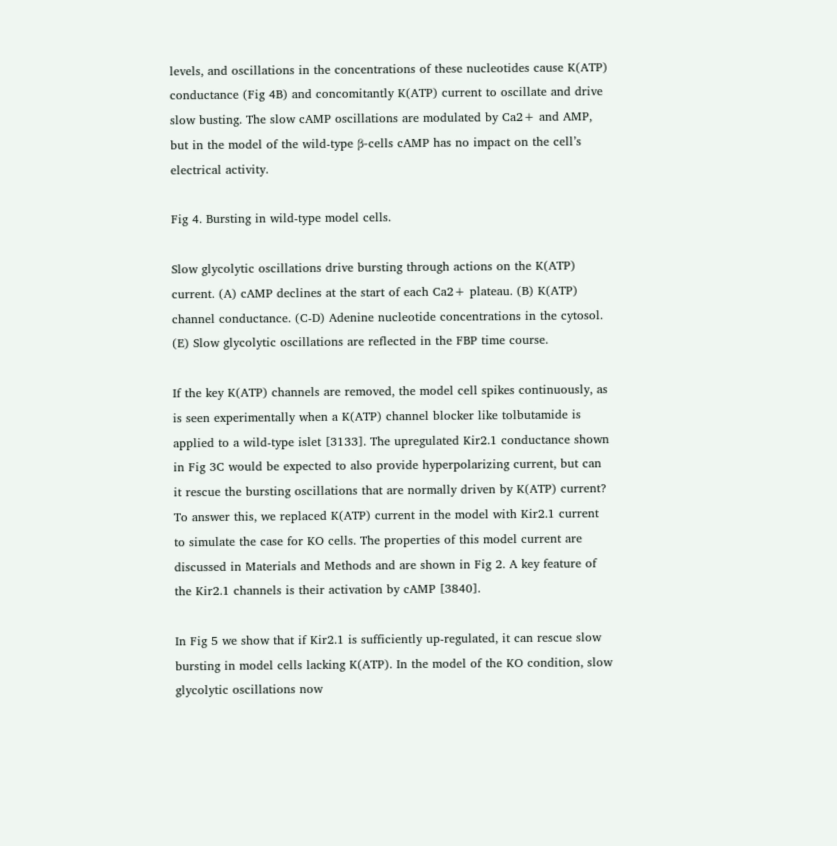levels, and oscillations in the concentrations of these nucleotides cause K(ATP) conductance (Fig 4B) and concomitantly K(ATP) current to oscillate and drive slow busting. The slow cAMP oscillations are modulated by Ca2+ and AMP, but in the model of the wild-type β-cells cAMP has no impact on the cell’s electrical activity.

Fig 4. Bursting in wild-type model cells.

Slow glycolytic oscillations drive bursting through actions on the K(ATP) current. (A) cAMP declines at the start of each Ca2+ plateau. (B) K(ATP) channel conductance. (C-D) Adenine nucleotide concentrations in the cytosol. (E) Slow glycolytic oscillations are reflected in the FBP time course.

If the key K(ATP) channels are removed, the model cell spikes continuously, as is seen experimentally when a K(ATP) channel blocker like tolbutamide is applied to a wild-type islet [3133]. The upregulated Kir2.1 conductance shown in Fig 3C would be expected to also provide hyperpolarizing current, but can it rescue the bursting oscillations that are normally driven by K(ATP) current? To answer this, we replaced K(ATP) current in the model with Kir2.1 current to simulate the case for KO cells. The properties of this model current are discussed in Materials and Methods and are shown in Fig 2. A key feature of the Kir2.1 channels is their activation by cAMP [3840].

In Fig 5 we show that if Kir2.1 is sufficiently up-regulated, it can rescue slow bursting in model cells lacking K(ATP). In the model of the KO condition, slow glycolytic oscillations now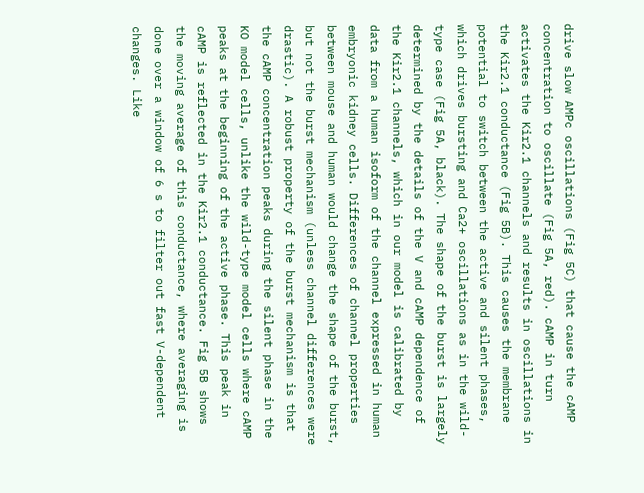drive slow AMPc oscillations (Fig 5C) that cause the cAMP concentration to oscillate (Fig 5A, red). cAMP in turn activates the Kir2.1 channels and results in oscillations in the Kir2.1 conductance (Fig 5B). This causes the membrane potential to switch between the active and silent phases, which drives bursting and Ca2+ oscillations as in the wild-type case (Fig 5A, black). The shape of the burst is largely determined by the details of the V and cAMP dependence of the Kir2.1 channels, which in our model is calibrated by data from a human isoform of the channel expressed in human embryonic kidney cells. Differences of channel properties between mouse and human would change the shape of the burst, but not the burst mechanism (unless channel differences were drastic). A robust property of the burst mechanism is that the cAMP concentration peaks during the silent phase in the KO model cells, unlike the wild-type model cells where cAMP peaks at the beginning of the active phase. This peak in cAMP is reflected in the Kir2.1 conductance. Fig 5B shows the moving average of this conductance, where averaging is done over a window of 6 s to filter out fast V-dependent changes. Like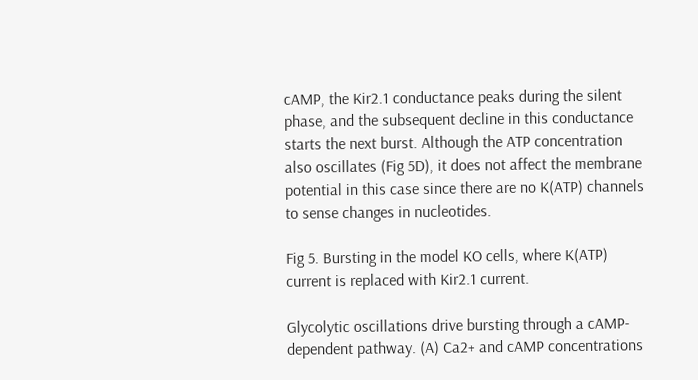cAMP, the Kir2.1 conductance peaks during the silent phase, and the subsequent decline in this conductance starts the next burst. Although the ATP concentration also oscillates (Fig 5D), it does not affect the membrane potential in this case since there are no K(ATP) channels to sense changes in nucleotides.

Fig 5. Bursting in the model KO cells, where K(ATP) current is replaced with Kir2.1 current.

Glycolytic oscillations drive bursting through a cAMP-dependent pathway. (A) Ca2+ and cAMP concentrations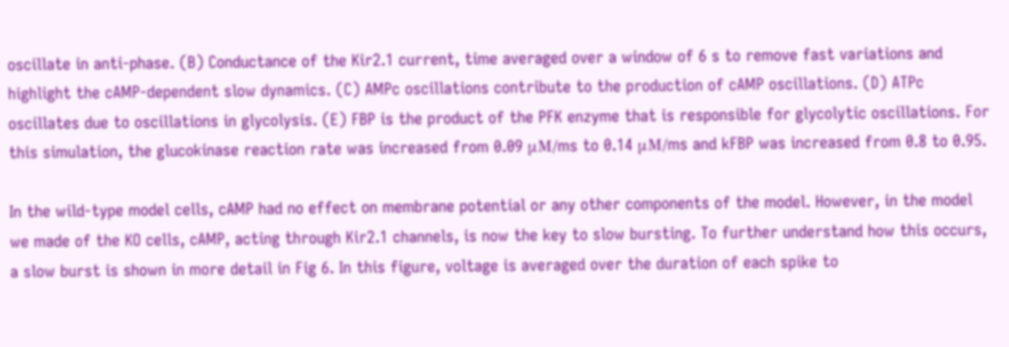oscillate in anti-phase. (B) Conductance of the Kir2.1 current, time averaged over a window of 6 s to remove fast variations and highlight the cAMP-dependent slow dynamics. (C) AMPc oscillations contribute to the production of cAMP oscillations. (D) ATPc oscillates due to oscillations in glycolysis. (E) FBP is the product of the PFK enzyme that is responsible for glycolytic oscillations. For this simulation, the glucokinase reaction rate was increased from 0.09 μM/ms to 0.14 μM/ms and kFBP was increased from 0.8 to 0.95.

In the wild-type model cells, cAMP had no effect on membrane potential or any other components of the model. However, in the model we made of the KO cells, cAMP, acting through Kir2.1 channels, is now the key to slow bursting. To further understand how this occurs, a slow burst is shown in more detail in Fig 6. In this figure, voltage is averaged over the duration of each spike to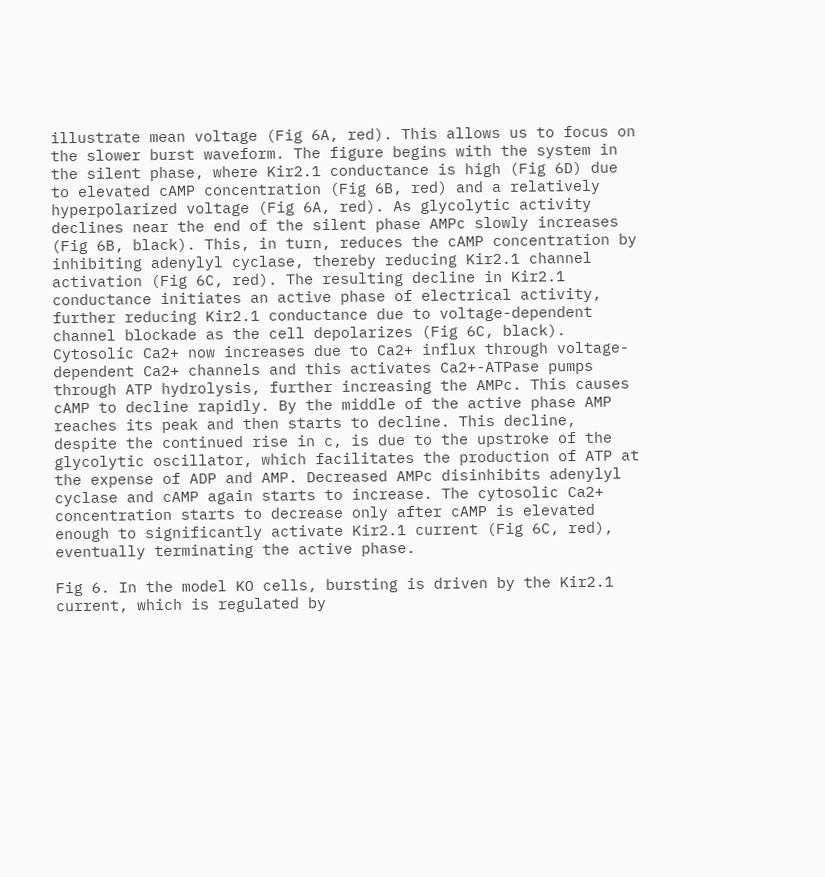illustrate mean voltage (Fig 6A, red). This allows us to focus on the slower burst waveform. The figure begins with the system in the silent phase, where Kir2.1 conductance is high (Fig 6D) due to elevated cAMP concentration (Fig 6B, red) and a relatively hyperpolarized voltage (Fig 6A, red). As glycolytic activity declines near the end of the silent phase AMPc slowly increases (Fig 6B, black). This, in turn, reduces the cAMP concentration by inhibiting adenylyl cyclase, thereby reducing Kir2.1 channel activation (Fig 6C, red). The resulting decline in Kir2.1 conductance initiates an active phase of electrical activity, further reducing Kir2.1 conductance due to voltage-dependent channel blockade as the cell depolarizes (Fig 6C, black). Cytosolic Ca2+ now increases due to Ca2+ influx through voltage-dependent Ca2+ channels and this activates Ca2+-ATPase pumps through ATP hydrolysis, further increasing the AMPc. This causes cAMP to decline rapidly. By the middle of the active phase AMP reaches its peak and then starts to decline. This decline, despite the continued rise in c, is due to the upstroke of the glycolytic oscillator, which facilitates the production of ATP at the expense of ADP and AMP. Decreased AMPc disinhibits adenylyl cyclase and cAMP again starts to increase. The cytosolic Ca2+ concentration starts to decrease only after cAMP is elevated enough to significantly activate Kir2.1 current (Fig 6C, red), eventually terminating the active phase.

Fig 6. In the model KO cells, bursting is driven by the Kir2.1 current, which is regulated by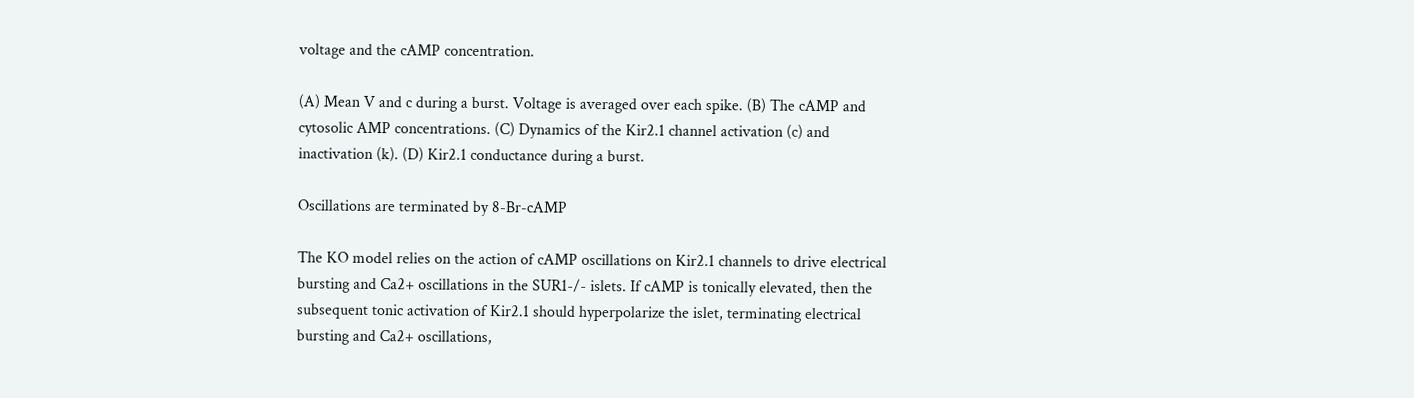voltage and the cAMP concentration.

(A) Mean V and c during a burst. Voltage is averaged over each spike. (B) The cAMP and cytosolic AMP concentrations. (C) Dynamics of the Kir2.1 channel activation (c) and inactivation (k). (D) Kir2.1 conductance during a burst.

Oscillations are terminated by 8-Br-cAMP

The KO model relies on the action of cAMP oscillations on Kir2.1 channels to drive electrical bursting and Ca2+ oscillations in the SUR1-/- islets. If cAMP is tonically elevated, then the subsequent tonic activation of Kir2.1 should hyperpolarize the islet, terminating electrical bursting and Ca2+ oscillations,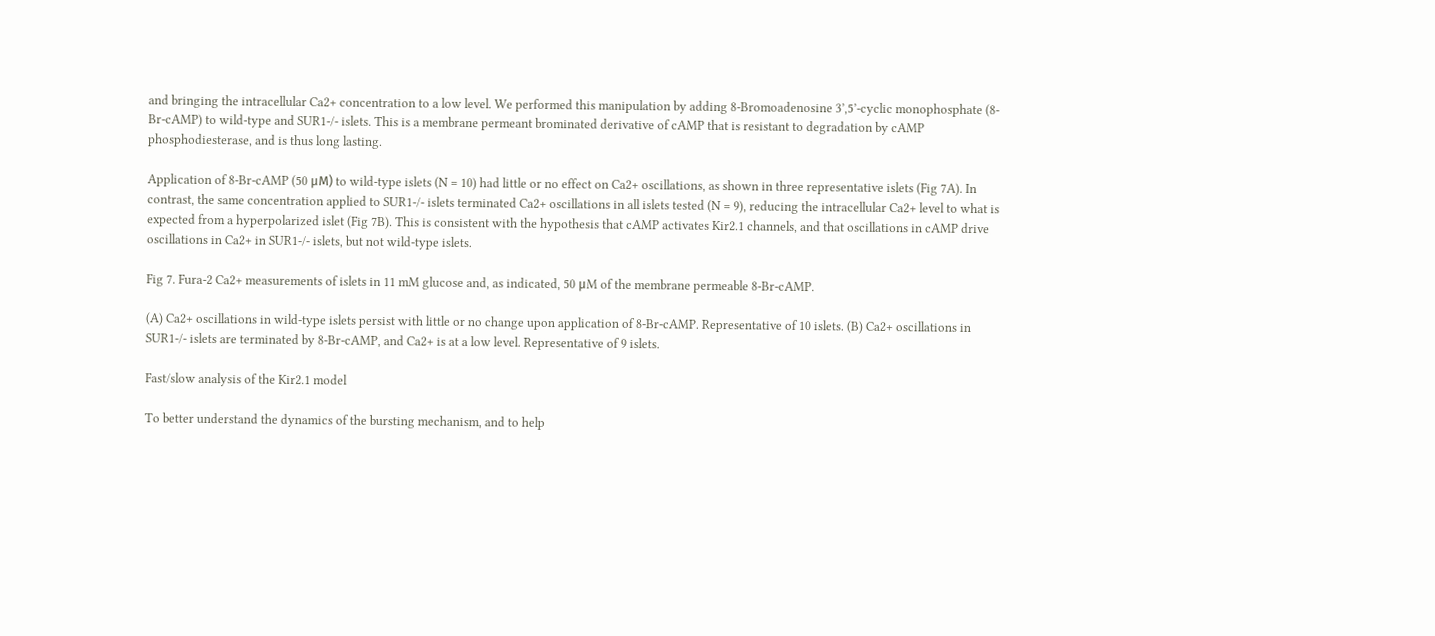and bringing the intracellular Ca2+ concentration to a low level. We performed this manipulation by adding 8-Bromoadenosine 3’,5’-cyclic monophosphate (8-Br-cAMP) to wild-type and SUR1-/- islets. This is a membrane permeant brominated derivative of cAMP that is resistant to degradation by cAMP phosphodiesterase, and is thus long lasting.

Application of 8-Br-cAMP (50 μM) to wild-type islets (N = 10) had little or no effect on Ca2+ oscillations, as shown in three representative islets (Fig 7A). In contrast, the same concentration applied to SUR1-/- islets terminated Ca2+ oscillations in all islets tested (N = 9), reducing the intracellular Ca2+ level to what is expected from a hyperpolarized islet (Fig 7B). This is consistent with the hypothesis that cAMP activates Kir2.1 channels, and that oscillations in cAMP drive oscillations in Ca2+ in SUR1-/- islets, but not wild-type islets.

Fig 7. Fura-2 Ca2+ measurements of islets in 11 mM glucose and, as indicated, 50 μM of the membrane permeable 8-Br-cAMP.

(A) Ca2+ oscillations in wild-type islets persist with little or no change upon application of 8-Br-cAMP. Representative of 10 islets. (B) Ca2+ oscillations in SUR1-/- islets are terminated by 8-Br-cAMP, and Ca2+ is at a low level. Representative of 9 islets.

Fast/slow analysis of the Kir2.1 model

To better understand the dynamics of the bursting mechanism, and to help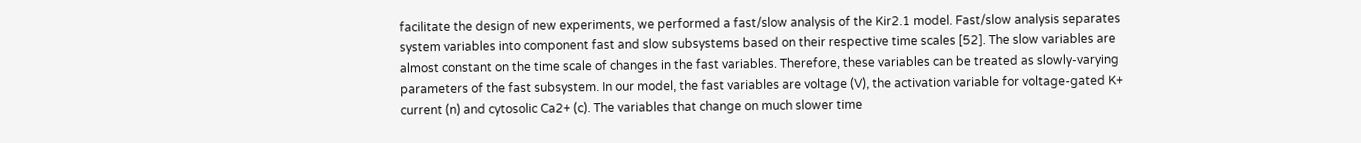facilitate the design of new experiments, we performed a fast/slow analysis of the Kir2.1 model. Fast/slow analysis separates system variables into component fast and slow subsystems based on their respective time scales [52]. The slow variables are almost constant on the time scale of changes in the fast variables. Therefore, these variables can be treated as slowly-varying parameters of the fast subsystem. In our model, the fast variables are voltage (V), the activation variable for voltage-gated K+ current (n) and cytosolic Ca2+ (c). The variables that change on much slower time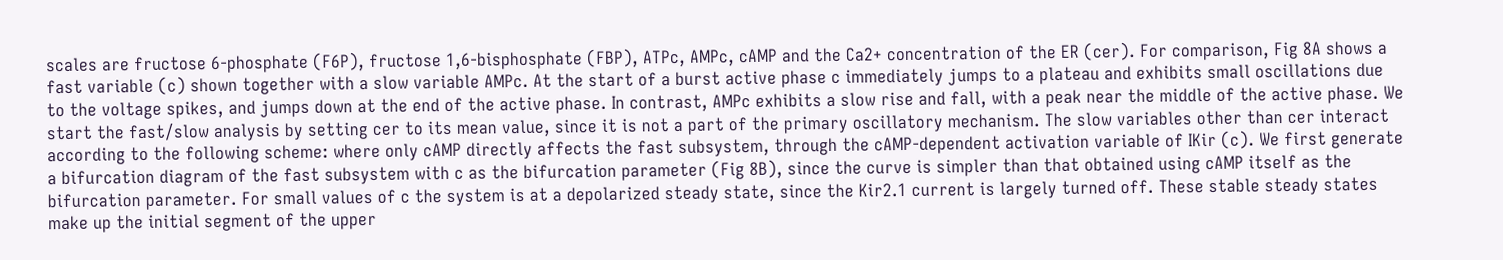scales are fructose 6-phosphate (F6P), fructose 1,6-bisphosphate (FBP), ATPc, AMPc, cAMP and the Ca2+ concentration of the ER (cer). For comparison, Fig 8A shows a fast variable (c) shown together with a slow variable AMPc. At the start of a burst active phase c immediately jumps to a plateau and exhibits small oscillations due to the voltage spikes, and jumps down at the end of the active phase. In contrast, AMPc exhibits a slow rise and fall, with a peak near the middle of the active phase. We start the fast/slow analysis by setting cer to its mean value, since it is not a part of the primary oscillatory mechanism. The slow variables other than cer interact according to the following scheme: where only cAMP directly affects the fast subsystem, through the cAMP-dependent activation variable of IKir (c). We first generate a bifurcation diagram of the fast subsystem with c as the bifurcation parameter (Fig 8B), since the curve is simpler than that obtained using cAMP itself as the bifurcation parameter. For small values of c the system is at a depolarized steady state, since the Kir2.1 current is largely turned off. These stable steady states make up the initial segment of the upper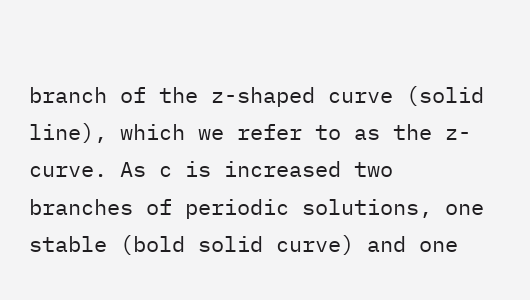branch of the z-shaped curve (solid line), which we refer to as the z-curve. As c is increased two branches of periodic solutions, one stable (bold solid curve) and one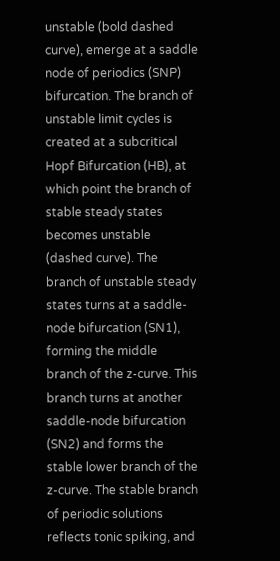unstable (bold dashed curve), emerge at a saddle node of periodics (SNP) bifurcation. The branch of unstable limit cycles is created at a subcritical Hopf Bifurcation (HB), at which point the branch of stable steady states becomes unstable (dashed curve). The branch of unstable steady states turns at a saddle-node bifurcation (SN1), forming the middle branch of the z-curve. This branch turns at another saddle-node bifurcation (SN2) and forms the stable lower branch of the z-curve. The stable branch of periodic solutions reflects tonic spiking, and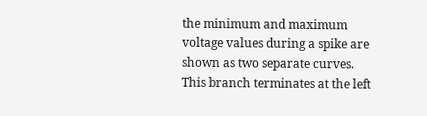the minimum and maximum voltage values during a spike are shown as two separate curves. This branch terminates at the left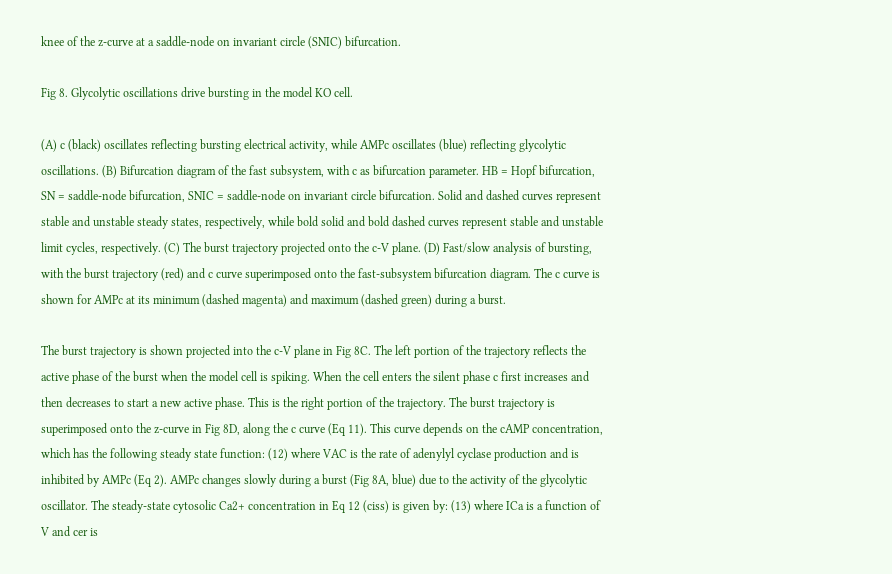knee of the z-curve at a saddle-node on invariant circle (SNIC) bifurcation.

Fig 8. Glycolytic oscillations drive bursting in the model KO cell.

(A) c (black) oscillates reflecting bursting electrical activity, while AMPc oscillates (blue) reflecting glycolytic oscillations. (B) Bifurcation diagram of the fast subsystem, with c as bifurcation parameter. HB = Hopf bifurcation, SN = saddle-node bifurcation, SNIC = saddle-node on invariant circle bifurcation. Solid and dashed curves represent stable and unstable steady states, respectively, while bold solid and bold dashed curves represent stable and unstable limit cycles, respectively. (C) The burst trajectory projected onto the c-V plane. (D) Fast/slow analysis of bursting, with the burst trajectory (red) and c curve superimposed onto the fast-subsystem bifurcation diagram. The c curve is shown for AMPc at its minimum (dashed magenta) and maximum (dashed green) during a burst.

The burst trajectory is shown projected into the c-V plane in Fig 8C. The left portion of the trajectory reflects the active phase of the burst when the model cell is spiking. When the cell enters the silent phase c first increases and then decreases to start a new active phase. This is the right portion of the trajectory. The burst trajectory is superimposed onto the z-curve in Fig 8D, along the c curve (Eq 11). This curve depends on the cAMP concentration, which has the following steady state function: (12) where VAC is the rate of adenylyl cyclase production and is inhibited by AMPc (Eq 2). AMPc changes slowly during a burst (Fig 8A, blue) due to the activity of the glycolytic oscillator. The steady-state cytosolic Ca2+ concentration in Eq 12 (ciss) is given by: (13) where ICa is a function of V and cer is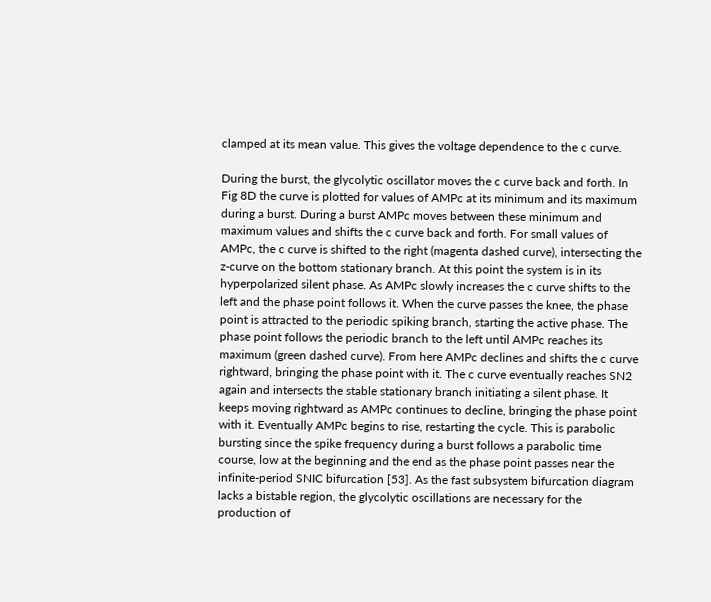clamped at its mean value. This gives the voltage dependence to the c curve.

During the burst, the glycolytic oscillator moves the c curve back and forth. In Fig 8D the curve is plotted for values of AMPc at its minimum and its maximum during a burst. During a burst AMPc moves between these minimum and maximum values and shifts the c curve back and forth. For small values of AMPc, the c curve is shifted to the right (magenta dashed curve), intersecting the z-curve on the bottom stationary branch. At this point the system is in its hyperpolarized silent phase. As AMPc slowly increases the c curve shifts to the left and the phase point follows it. When the curve passes the knee, the phase point is attracted to the periodic spiking branch, starting the active phase. The phase point follows the periodic branch to the left until AMPc reaches its maximum (green dashed curve). From here AMPc declines and shifts the c curve rightward, bringing the phase point with it. The c curve eventually reaches SN2 again and intersects the stable stationary branch initiating a silent phase. It keeps moving rightward as AMPc continues to decline, bringing the phase point with it. Eventually AMPc begins to rise, restarting the cycle. This is parabolic bursting since the spike frequency during a burst follows a parabolic time course, low at the beginning and the end as the phase point passes near the infinite-period SNIC bifurcation [53]. As the fast subsystem bifurcation diagram lacks a bistable region, the glycolytic oscillations are necessary for the production of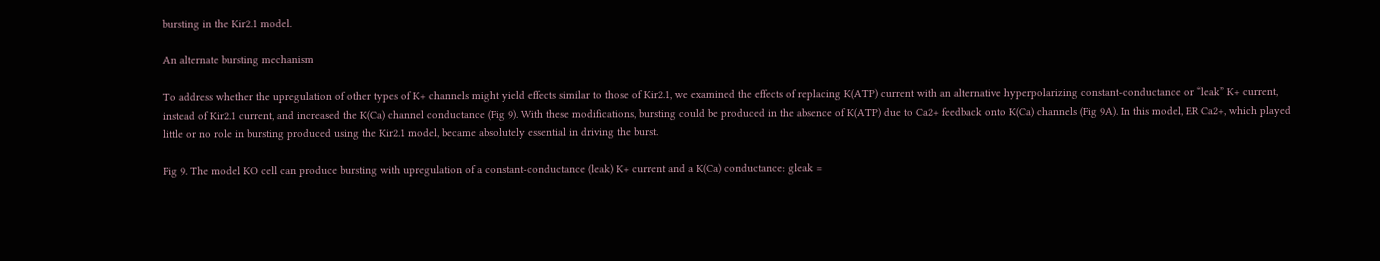bursting in the Kir2.1 model.

An alternate bursting mechanism

To address whether the upregulation of other types of K+ channels might yield effects similar to those of Kir2.1, we examined the effects of replacing K(ATP) current with an alternative hyperpolarizing constant-conductance or “leak” K+ current, instead of Kir2.1 current, and increased the K(Ca) channel conductance (Fig 9). With these modifications, bursting could be produced in the absence of K(ATP) due to Ca2+ feedback onto K(Ca) channels (Fig 9A). In this model, ER Ca2+, which played little or no role in bursting produced using the Kir2.1 model, became absolutely essential in driving the burst.

Fig 9. The model KO cell can produce bursting with upregulation of a constant-conductance (leak) K+ current and a K(Ca) conductance: gleak =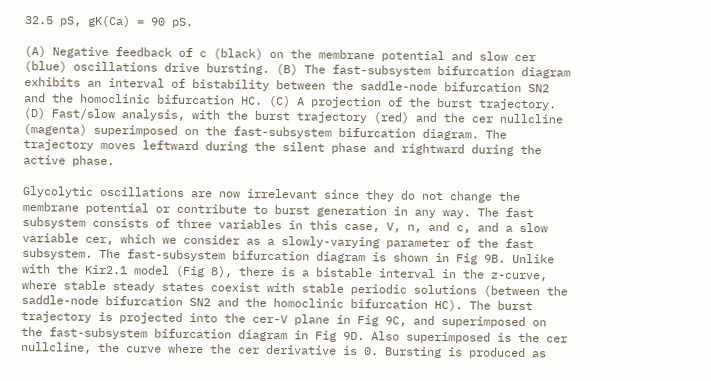32.5 pS, gK(Ca) = 90 pS.

(A) Negative feedback of c (black) on the membrane potential and slow cer (blue) oscillations drive bursting. (B) The fast-subsystem bifurcation diagram exhibits an interval of bistability between the saddle-node bifurcation SN2 and the homoclinic bifurcation HC. (C) A projection of the burst trajectory. (D) Fast/slow analysis, with the burst trajectory (red) and the cer nullcline (magenta) superimposed on the fast-subsystem bifurcation diagram. The trajectory moves leftward during the silent phase and rightward during the active phase.

Glycolytic oscillations are now irrelevant since they do not change the membrane potential or contribute to burst generation in any way. The fast subsystem consists of three variables in this case, V, n, and c, and a slow variable cer, which we consider as a slowly-varying parameter of the fast subsystem. The fast-subsystem bifurcation diagram is shown in Fig 9B. Unlike with the Kir2.1 model (Fig 8), there is a bistable interval in the z-curve, where stable steady states coexist with stable periodic solutions (between the saddle-node bifurcation SN2 and the homoclinic bifurcation HC). The burst trajectory is projected into the cer-V plane in Fig 9C, and superimposed on the fast-subsystem bifurcation diagram in Fig 9D. Also superimposed is the cer nullcline, the curve where the cer derivative is 0. Bursting is produced as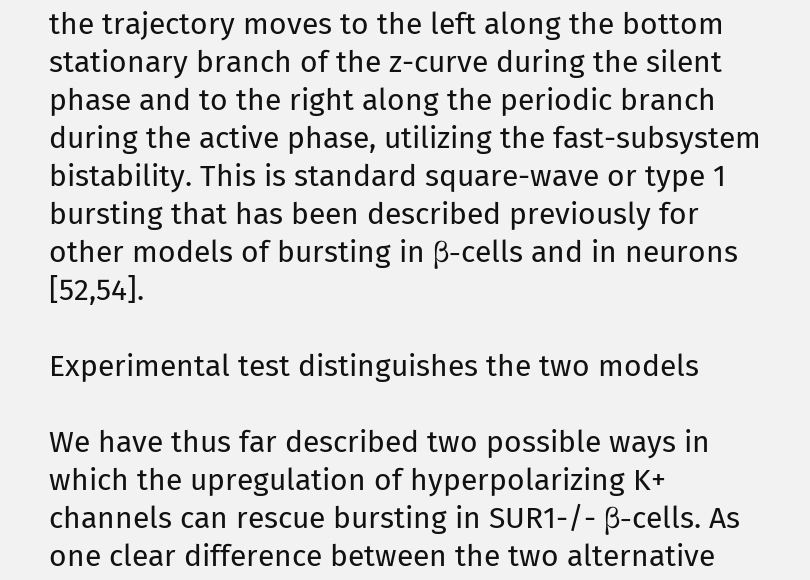the trajectory moves to the left along the bottom stationary branch of the z-curve during the silent phase and to the right along the periodic branch during the active phase, utilizing the fast-subsystem bistability. This is standard square-wave or type 1 bursting that has been described previously for other models of bursting in β-cells and in neurons [52,54].

Experimental test distinguishes the two models

We have thus far described two possible ways in which the upregulation of hyperpolarizing K+ channels can rescue bursting in SUR1-/- β-cells. As one clear difference between the two alternative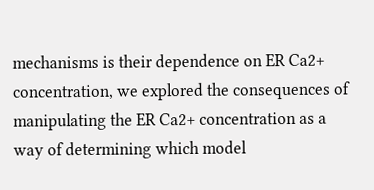mechanisms is their dependence on ER Ca2+ concentration, we explored the consequences of manipulating the ER Ca2+ concentration as a way of determining which model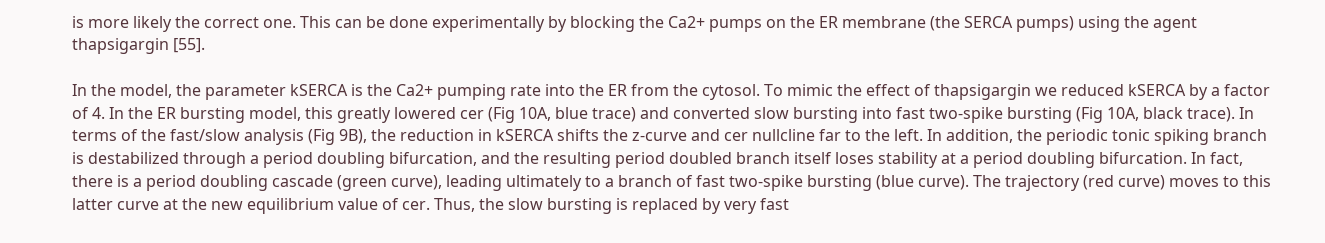is more likely the correct one. This can be done experimentally by blocking the Ca2+ pumps on the ER membrane (the SERCA pumps) using the agent thapsigargin [55].

In the model, the parameter kSERCA is the Ca2+ pumping rate into the ER from the cytosol. To mimic the effect of thapsigargin we reduced kSERCA by a factor of 4. In the ER bursting model, this greatly lowered cer (Fig 10A, blue trace) and converted slow bursting into fast two-spike bursting (Fig 10A, black trace). In terms of the fast/slow analysis (Fig 9B), the reduction in kSERCA shifts the z-curve and cer nullcline far to the left. In addition, the periodic tonic spiking branch is destabilized through a period doubling bifurcation, and the resulting period doubled branch itself loses stability at a period doubling bifurcation. In fact, there is a period doubling cascade (green curve), leading ultimately to a branch of fast two-spike bursting (blue curve). The trajectory (red curve) moves to this latter curve at the new equilibrium value of cer. Thus, the slow bursting is replaced by very fast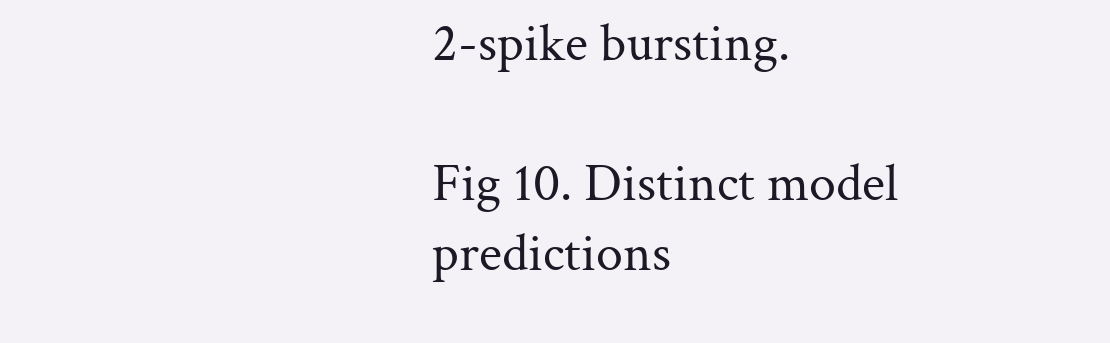2-spike bursting.

Fig 10. Distinct model predictions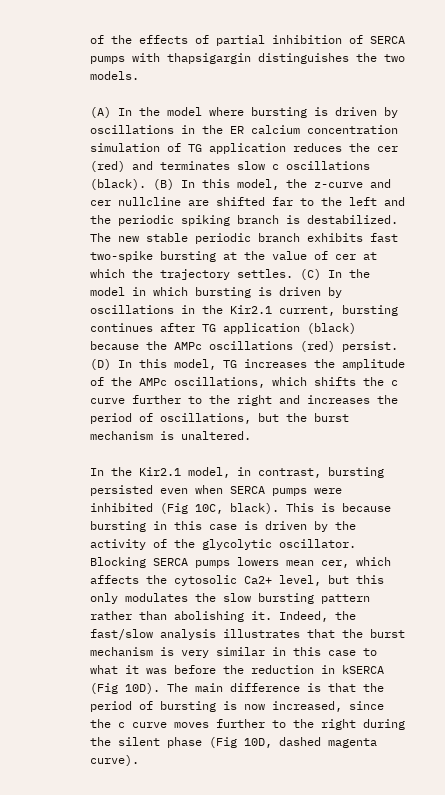of the effects of partial inhibition of SERCA pumps with thapsigargin distinguishes the two models.

(A) In the model where bursting is driven by oscillations in the ER calcium concentration simulation of TG application reduces the cer (red) and terminates slow c oscillations (black). (B) In this model, the z-curve and cer nullcline are shifted far to the left and the periodic spiking branch is destabilized. The new stable periodic branch exhibits fast two-spike bursting at the value of cer at which the trajectory settles. (C) In the model in which bursting is driven by oscillations in the Kir2.1 current, bursting continues after TG application (black) because the AMPc oscillations (red) persist. (D) In this model, TG increases the amplitude of the AMPc oscillations, which shifts the c curve further to the right and increases the period of oscillations, but the burst mechanism is unaltered.

In the Kir2.1 model, in contrast, bursting persisted even when SERCA pumps were inhibited (Fig 10C, black). This is because bursting in this case is driven by the activity of the glycolytic oscillator. Blocking SERCA pumps lowers mean cer, which affects the cytosolic Ca2+ level, but this only modulates the slow bursting pattern rather than abolishing it. Indeed, the fast/slow analysis illustrates that the burst mechanism is very similar in this case to what it was before the reduction in kSERCA (Fig 10D). The main difference is that the period of bursting is now increased, since the c curve moves further to the right during the silent phase (Fig 10D, dashed magenta curve).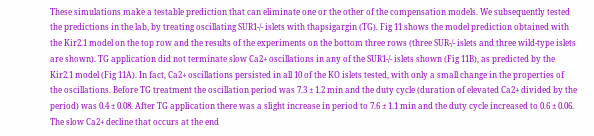These simulations make a testable prediction that can eliminate one or the other of the compensation models. We subsequently tested the predictions in the lab, by treating oscillating SUR1-/- islets with thapsigargin (TG). Fig 11 shows the model prediction obtained with the Kir2.1 model on the top row and the results of the experiments on the bottom three rows (three SUR-/- islets and three wild-type islets are shown). TG application did not terminate slow Ca2+ oscillations in any of the SUR1-/- islets shown (Fig 11B), as predicted by the Kir2.1 model (Fig 11A). In fact, Ca2+ oscillations persisted in all 10 of the KO islets tested, with only a small change in the properties of the oscillations. Before TG treatment the oscillation period was 7.3 ± 1.2 min and the duty cycle (duration of elevated Ca2+ divided by the period) was 0.4 ± 0.08. After TG application there was a slight increase in period to 7.6 ± 1.1 min and the duty cycle increased to 0.6 ± 0.06. The slow Ca2+ decline that occurs at the end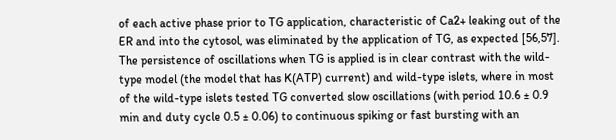of each active phase prior to TG application, characteristic of Ca2+ leaking out of the ER and into the cytosol, was eliminated by the application of TG, as expected [56,57]. The persistence of oscillations when TG is applied is in clear contrast with the wild-type model (the model that has K(ATP) current) and wild-type islets, where in most of the wild-type islets tested TG converted slow oscillations (with period 10.6 ± 0.9 min and duty cycle 0.5 ± 0.06) to continuous spiking or fast bursting with an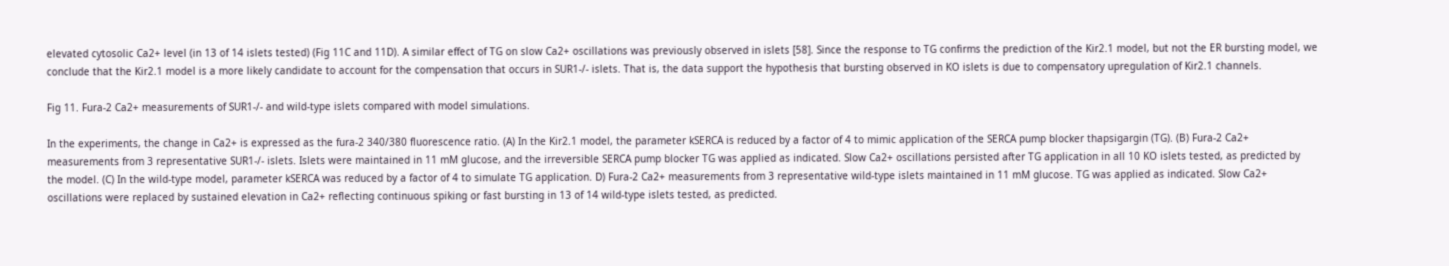elevated cytosolic Ca2+ level (in 13 of 14 islets tested) (Fig 11C and 11D). A similar effect of TG on slow Ca2+ oscillations was previously observed in islets [58]. Since the response to TG confirms the prediction of the Kir2.1 model, but not the ER bursting model, we conclude that the Kir2.1 model is a more likely candidate to account for the compensation that occurs in SUR1-/- islets. That is, the data support the hypothesis that bursting observed in KO islets is due to compensatory upregulation of Kir2.1 channels.

Fig 11. Fura-2 Ca2+ measurements of SUR1-/- and wild-type islets compared with model simulations.

In the experiments, the change in Ca2+ is expressed as the fura-2 340/380 fluorescence ratio. (A) In the Kir2.1 model, the parameter kSERCA is reduced by a factor of 4 to mimic application of the SERCA pump blocker thapsigargin (TG). (B) Fura-2 Ca2+ measurements from 3 representative SUR1-/- islets. Islets were maintained in 11 mM glucose, and the irreversible SERCA pump blocker TG was applied as indicated. Slow Ca2+ oscillations persisted after TG application in all 10 KO islets tested, as predicted by the model. (C) In the wild-type model, parameter kSERCA was reduced by a factor of 4 to simulate TG application. D) Fura-2 Ca2+ measurements from 3 representative wild-type islets maintained in 11 mM glucose. TG was applied as indicated. Slow Ca2+ oscillations were replaced by sustained elevation in Ca2+ reflecting continuous spiking or fast bursting in 13 of 14 wild-type islets tested, as predicted.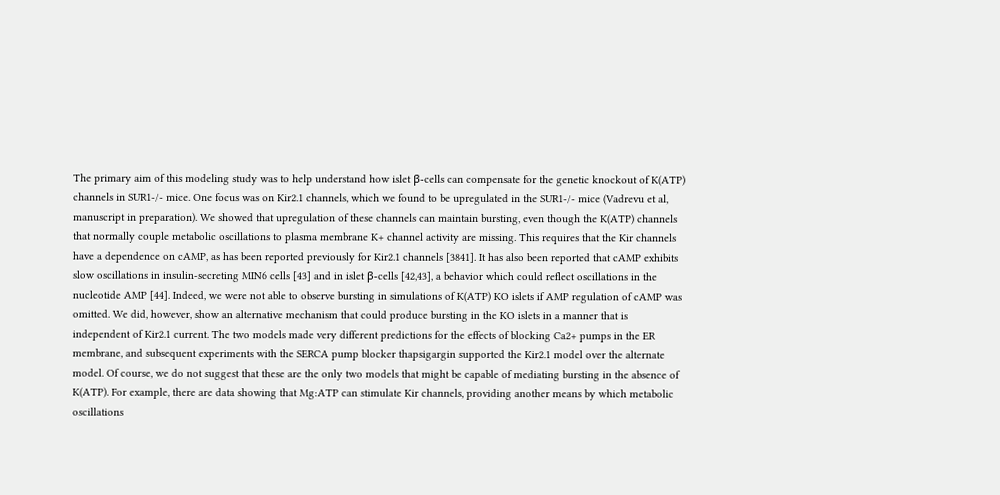The primary aim of this modeling study was to help understand how islet β-cells can compensate for the genetic knockout of K(ATP) channels in SUR1-/- mice. One focus was on Kir2.1 channels, which we found to be upregulated in the SUR1-/- mice (Vadrevu et al, manuscript in preparation). We showed that upregulation of these channels can maintain bursting, even though the K(ATP) channels that normally couple metabolic oscillations to plasma membrane K+ channel activity are missing. This requires that the Kir channels have a dependence on cAMP, as has been reported previously for Kir2.1 channels [3841]. It has also been reported that cAMP exhibits slow oscillations in insulin-secreting MIN6 cells [43] and in islet β-cells [42,43], a behavior which could reflect oscillations in the nucleotide AMP [44]. Indeed, we were not able to observe bursting in simulations of K(ATP) KO islets if AMP regulation of cAMP was omitted. We did, however, show an alternative mechanism that could produce bursting in the KO islets in a manner that is independent of Kir2.1 current. The two models made very different predictions for the effects of blocking Ca2+ pumps in the ER membrane, and subsequent experiments with the SERCA pump blocker thapsigargin supported the Kir2.1 model over the alternate model. Of course, we do not suggest that these are the only two models that might be capable of mediating bursting in the absence of K(ATP). For example, there are data showing that Mg:ATP can stimulate Kir channels, providing another means by which metabolic oscillations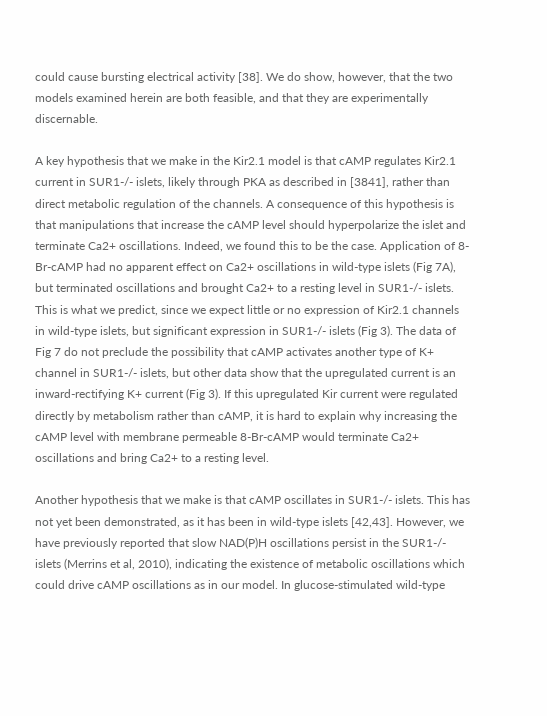could cause bursting electrical activity [38]. We do show, however, that the two models examined herein are both feasible, and that they are experimentally discernable.

A key hypothesis that we make in the Kir2.1 model is that cAMP regulates Kir2.1 current in SUR1-/- islets, likely through PKA as described in [3841], rather than direct metabolic regulation of the channels. A consequence of this hypothesis is that manipulations that increase the cAMP level should hyperpolarize the islet and terminate Ca2+ oscillations. Indeed, we found this to be the case. Application of 8-Br-cAMP had no apparent effect on Ca2+ oscillations in wild-type islets (Fig 7A), but terminated oscillations and brought Ca2+ to a resting level in SUR1-/- islets. This is what we predict, since we expect little or no expression of Kir2.1 channels in wild-type islets, but significant expression in SUR1-/- islets (Fig 3). The data of Fig 7 do not preclude the possibility that cAMP activates another type of K+ channel in SUR1-/- islets, but other data show that the upregulated current is an inward-rectifying K+ current (Fig 3). If this upregulated Kir current were regulated directly by metabolism rather than cAMP, it is hard to explain why increasing the cAMP level with membrane permeable 8-Br-cAMP would terminate Ca2+ oscillations and bring Ca2+ to a resting level.

Another hypothesis that we make is that cAMP oscillates in SUR1-/- islets. This has not yet been demonstrated, as it has been in wild-type islets [42,43]. However, we have previously reported that slow NAD(P)H oscillations persist in the SUR1-/- islets (Merrins et al, 2010), indicating the existence of metabolic oscillations which could drive cAMP oscillations as in our model. In glucose-stimulated wild-type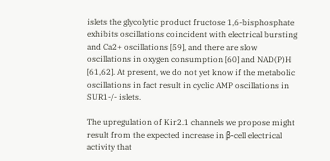islets the glycolytic product fructose 1,6-bisphosphate exhibits oscillations coincident with electrical bursting and Ca2+ oscillations [59], and there are slow oscillations in oxygen consumption [60] and NAD(P)H [61,62]. At present, we do not yet know if the metabolic oscillations in fact result in cyclic AMP oscillations in SUR1-/- islets.

The upregulation of Kir2.1 channels we propose might result from the expected increase in β-cell electrical activity that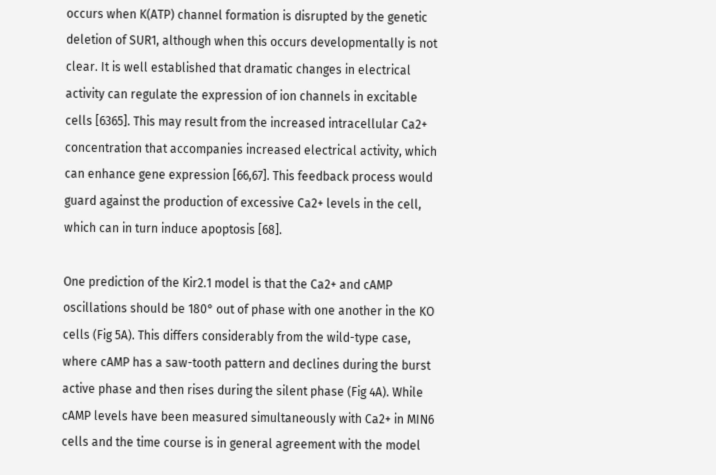occurs when K(ATP) channel formation is disrupted by the genetic deletion of SUR1, although when this occurs developmentally is not clear. It is well established that dramatic changes in electrical activity can regulate the expression of ion channels in excitable cells [6365]. This may result from the increased intracellular Ca2+ concentration that accompanies increased electrical activity, which can enhance gene expression [66,67]. This feedback process would guard against the production of excessive Ca2+ levels in the cell, which can in turn induce apoptosis [68].

One prediction of the Kir2.1 model is that the Ca2+ and cAMP oscillations should be 180° out of phase with one another in the KO cells (Fig 5A). This differs considerably from the wild-type case, where cAMP has a saw-tooth pattern and declines during the burst active phase and then rises during the silent phase (Fig 4A). While cAMP levels have been measured simultaneously with Ca2+ in MIN6 cells and the time course is in general agreement with the model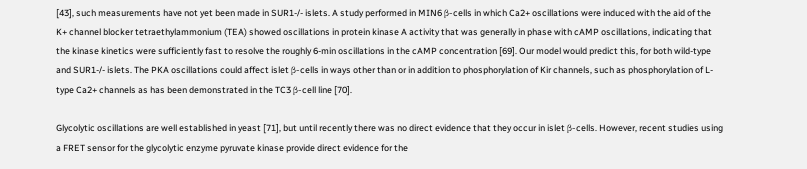[43], such measurements have not yet been made in SUR1-/- islets. A study performed in MIN6 β-cells in which Ca2+ oscillations were induced with the aid of the K+ channel blocker tetraethylammonium (TEA) showed oscillations in protein kinase A activity that was generally in phase with cAMP oscillations, indicating that the kinase kinetics were sufficiently fast to resolve the roughly 6-min oscillations in the cAMP concentration [69]. Our model would predict this, for both wild-type and SUR1-/- islets. The PKA oscillations could affect islet β-cells in ways other than or in addition to phosphorylation of Kir channels, such as phosphorylation of L-type Ca2+ channels as has been demonstrated in the TC3 β-cell line [70].

Glycolytic oscillations are well established in yeast [71], but until recently there was no direct evidence that they occur in islet β-cells. However, recent studies using a FRET sensor for the glycolytic enzyme pyruvate kinase provide direct evidence for the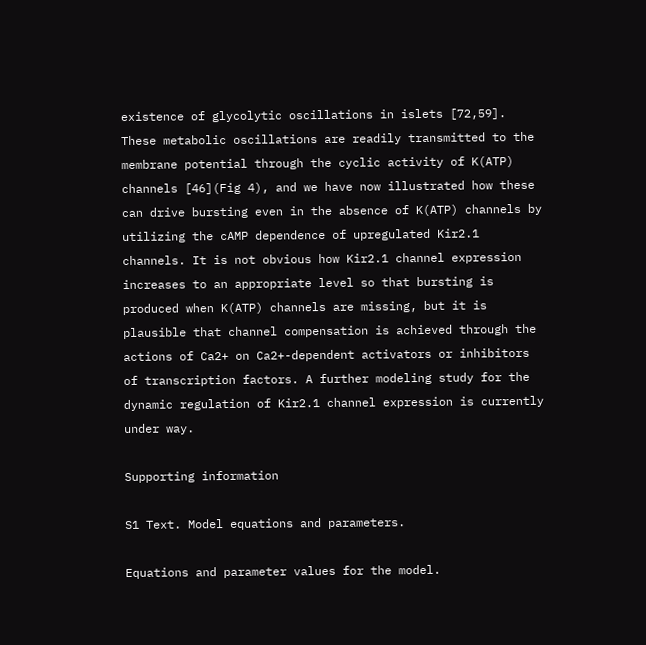existence of glycolytic oscillations in islets [72,59]. These metabolic oscillations are readily transmitted to the membrane potential through the cyclic activity of K(ATP) channels [46](Fig 4), and we have now illustrated how these can drive bursting even in the absence of K(ATP) channels by utilizing the cAMP dependence of upregulated Kir2.1 channels. It is not obvious how Kir2.1 channel expression increases to an appropriate level so that bursting is produced when K(ATP) channels are missing, but it is plausible that channel compensation is achieved through the actions of Ca2+ on Ca2+-dependent activators or inhibitors of transcription factors. A further modeling study for the dynamic regulation of Kir2.1 channel expression is currently under way.

Supporting information

S1 Text. Model equations and parameters.

Equations and parameter values for the model.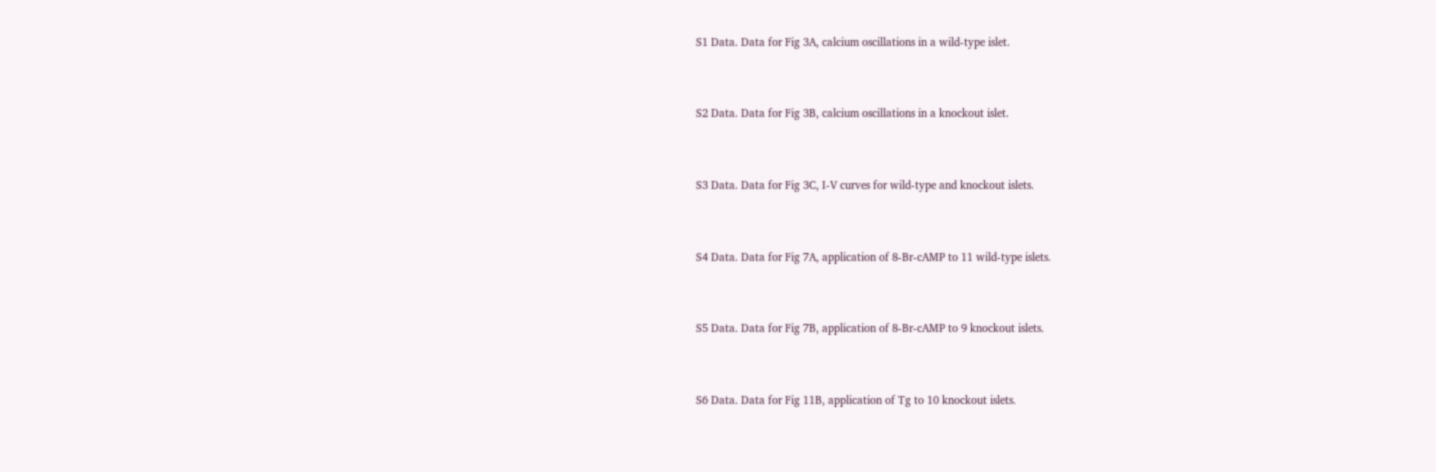S1 Data. Data for Fig 3A, calcium oscillations in a wild-type islet.


S2 Data. Data for Fig 3B, calcium oscillations in a knockout islet.


S3 Data. Data for Fig 3C, I-V curves for wild-type and knockout islets.


S4 Data. Data for Fig 7A, application of 8-Br-cAMP to 11 wild-type islets.


S5 Data. Data for Fig 7B, application of 8-Br-cAMP to 9 knockout islets.


S6 Data. Data for Fig 11B, application of Tg to 10 knockout islets.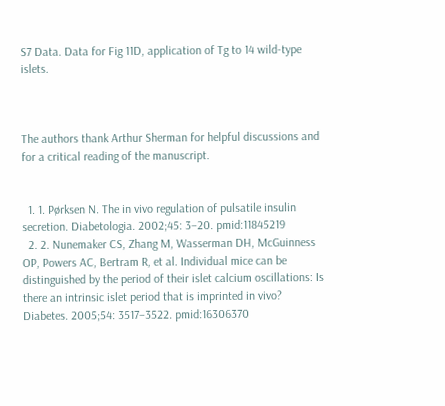S7 Data. Data for Fig 11D, application of Tg to 14 wild-type islets.



The authors thank Arthur Sherman for helpful discussions and for a critical reading of the manuscript.


  1. 1. Pørksen N. The in vivo regulation of pulsatile insulin secretion. Diabetologia. 2002;45: 3–20. pmid:11845219
  2. 2. Nunemaker CS, Zhang M, Wasserman DH, McGuinness OP, Powers AC, Bertram R, et al. Individual mice can be distinguished by the period of their islet calcium oscillations: Is there an intrinsic islet period that is imprinted in vivo? Diabetes. 2005;54: 3517–3522. pmid:16306370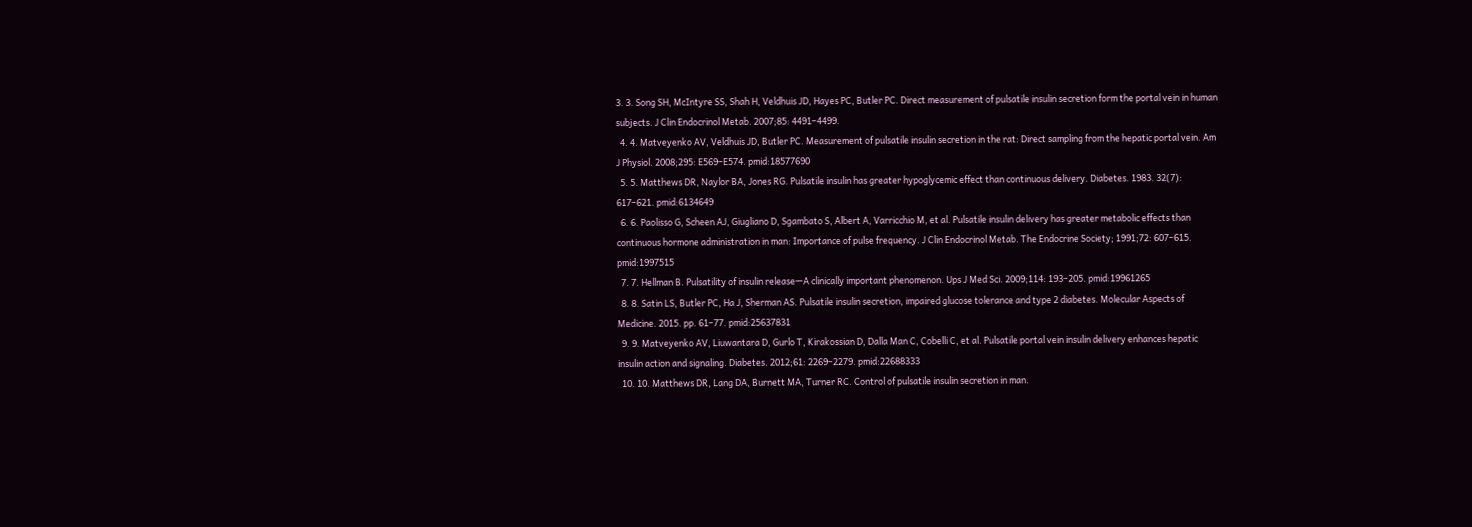3. 3. Song SH, McIntyre SS, Shah H, Veldhuis JD, Hayes PC, Butler PC. Direct measurement of pulsatile insulin secretion form the portal vein in human subjects. J Clin Endocrinol Metab. 2007;85: 4491–4499.
  4. 4. Matveyenko AV, Veldhuis JD, Butler PC. Measurement of pulsatile insulin secretion in the rat: Direct sampling from the hepatic portal vein. Am J Physiol. 2008;295: E569–E574. pmid:18577690
  5. 5. Matthews DR, Naylor BA, Jones RG. Pulsatile insulin has greater hypoglycemic effect than continuous delivery. Diabetes. 1983. 32(7): 617–621. pmid:6134649
  6. 6. Paolisso G, Scheen AJ, Giugliano D, Sgambato S, Albert A, Varricchio M, et al. Pulsatile insulin delivery has greater metabolic effects than continuous hormone administration in man: Importance of pulse frequency. J Clin Endocrinol Metab. The Endocrine Society; 1991;72: 607–615. pmid:1997515
  7. 7. Hellman B. Pulsatility of insulin release—A clinically important phenomenon. Ups J Med Sci. 2009;114: 193–205. pmid:19961265
  8. 8. Satin LS, Butler PC, Ha J, Sherman AS. Pulsatile insulin secretion, impaired glucose tolerance and type 2 diabetes. Molecular Aspects of Medicine. 2015. pp. 61–77. pmid:25637831
  9. 9. Matveyenko AV, Liuwantara D, Gurlo T, Kirakossian D, Dalla Man C, Cobelli C, et al. Pulsatile portal vein insulin delivery enhances hepatic insulin action and signaling. Diabetes. 2012;61: 2269–2279. pmid:22688333
  10. 10. Matthews DR, Lang DA, Burnett MA, Turner RC. Control of pulsatile insulin secretion in man.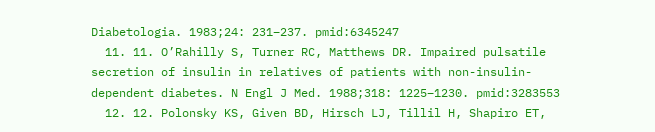Diabetologia. 1983;24: 231–237. pmid:6345247
  11. 11. O’Rahilly S, Turner RC, Matthews DR. Impaired pulsatile secretion of insulin in relatives of patients with non-insulin-dependent diabetes. N Engl J Med. 1988;318: 1225–1230. pmid:3283553
  12. 12. Polonsky KS, Given BD, Hirsch LJ, Tillil H, Shapiro ET,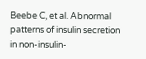Beebe C, et al. Abnormal patterns of insulin secretion in non-insulin-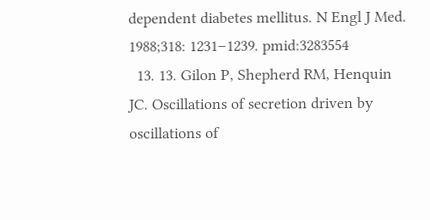dependent diabetes mellitus. N Engl J Med. 1988;318: 1231–1239. pmid:3283554
  13. 13. Gilon P, Shepherd RM, Henquin JC. Oscillations of secretion driven by oscillations of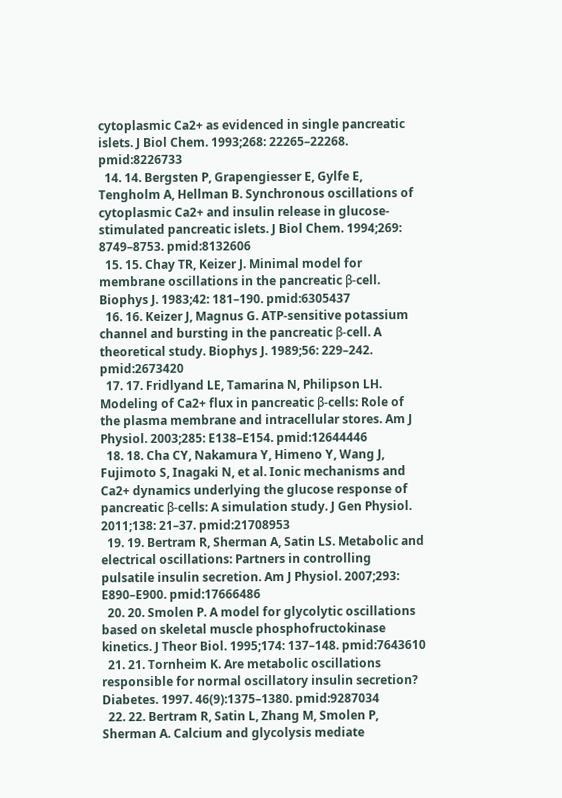cytoplasmic Ca2+ as evidenced in single pancreatic islets. J Biol Chem. 1993;268: 22265–22268. pmid:8226733
  14. 14. Bergsten P, Grapengiesser E, Gylfe E, Tengholm A, Hellman B. Synchronous oscillations of cytoplasmic Ca2+ and insulin release in glucose-stimulated pancreatic islets. J Biol Chem. 1994;269: 8749–8753. pmid:8132606
  15. 15. Chay TR, Keizer J. Minimal model for membrane oscillations in the pancreatic β-cell. Biophys J. 1983;42: 181–190. pmid:6305437
  16. 16. Keizer J, Magnus G. ATP-sensitive potassium channel and bursting in the pancreatic β-cell. A theoretical study. Biophys J. 1989;56: 229–242. pmid:2673420
  17. 17. Fridlyand LE, Tamarina N, Philipson LH. Modeling of Ca2+ flux in pancreatic β-cells: Role of the plasma membrane and intracellular stores. Am J Physiol. 2003;285: E138–E154. pmid:12644446
  18. 18. Cha CY, Nakamura Y, Himeno Y, Wang J, Fujimoto S, Inagaki N, et al. Ionic mechanisms and Ca2+ dynamics underlying the glucose response of pancreatic β-cells: A simulation study. J Gen Physiol. 2011;138: 21–37. pmid:21708953
  19. 19. Bertram R, Sherman A, Satin LS. Metabolic and electrical oscillations: Partners in controlling pulsatile insulin secretion. Am J Physiol. 2007;293: E890–E900. pmid:17666486
  20. 20. Smolen P. A model for glycolytic oscillations based on skeletal muscle phosphofructokinase kinetics. J Theor Biol. 1995;174: 137–148. pmid:7643610
  21. 21. Tornheim K. Are metabolic oscillations responsible for normal oscillatory insulin secretion? Diabetes. 1997. 46(9):1375–1380. pmid:9287034
  22. 22. Bertram R, Satin L, Zhang M, Smolen P, Sherman A. Calcium and glycolysis mediate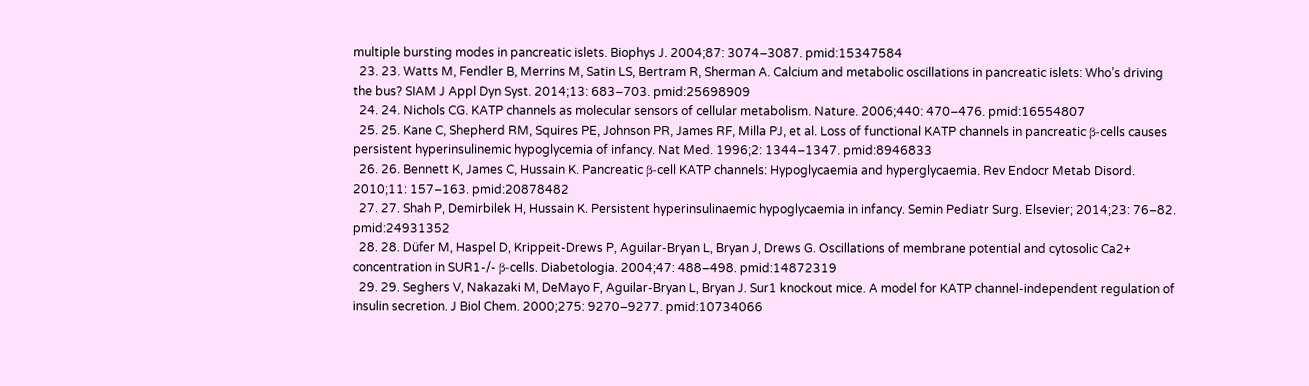multiple bursting modes in pancreatic islets. Biophys J. 2004;87: 3074–3087. pmid:15347584
  23. 23. Watts M, Fendler B, Merrins M, Satin LS, Bertram R, Sherman A. Calcium and metabolic oscillations in pancreatic islets: Who’s driving the bus? SIAM J Appl Dyn Syst. 2014;13: 683–703. pmid:25698909
  24. 24. Nichols CG. KATP channels as molecular sensors of cellular metabolism. Nature. 2006;440: 470–476. pmid:16554807
  25. 25. Kane C, Shepherd RM, Squires PE, Johnson PR, James RF, Milla PJ, et al. Loss of functional KATP channels in pancreatic β-cells causes persistent hyperinsulinemic hypoglycemia of infancy. Nat Med. 1996;2: 1344–1347. pmid:8946833
  26. 26. Bennett K, James C, Hussain K. Pancreatic β-cell KATP channels: Hypoglycaemia and hyperglycaemia. Rev Endocr Metab Disord. 2010;11: 157–163. pmid:20878482
  27. 27. Shah P, Demirbilek H, Hussain K. Persistent hyperinsulinaemic hypoglycaemia in infancy. Semin Pediatr Surg. Elsevier; 2014;23: 76–82. pmid:24931352
  28. 28. Düfer M, Haspel D, Krippeit-Drews P, Aguilar-Bryan L, Bryan J, Drews G. Oscillations of membrane potential and cytosolic Ca2+ concentration in SUR1-/- β-cells. Diabetologia. 2004;47: 488–498. pmid:14872319
  29. 29. Seghers V, Nakazaki M, DeMayo F, Aguilar-Bryan L, Bryan J. Sur1 knockout mice. A model for KATP channel-independent regulation of insulin secretion. J Biol Chem. 2000;275: 9270–9277. pmid:10734066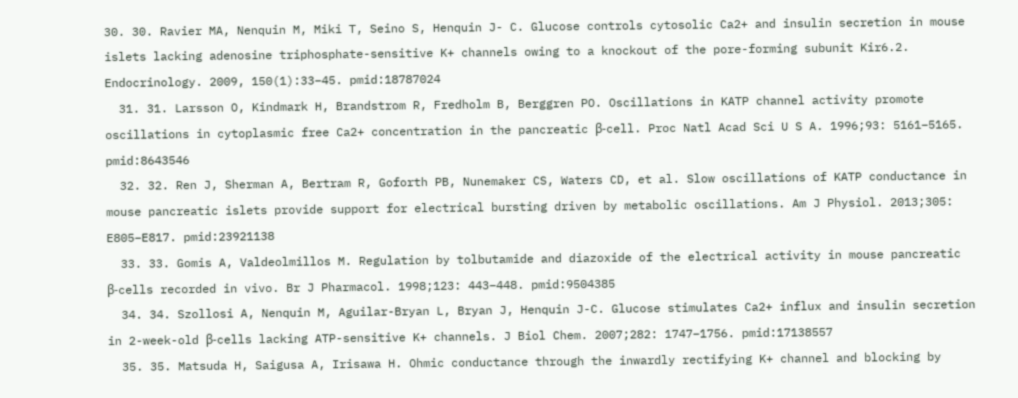30. 30. Ravier MA, Nenquin M, Miki T, Seino S, Henquin J- C. Glucose controls cytosolic Ca2+ and insulin secretion in mouse islets lacking adenosine triphosphate-sensitive K+ channels owing to a knockout of the pore-forming subunit Kir6.2. Endocrinology. 2009, 150(1):33–45. pmid:18787024
  31. 31. Larsson O, Kindmark H, Brandstrom R, Fredholm B, Berggren PO. Oscillations in KATP channel activity promote oscillations in cytoplasmic free Ca2+ concentration in the pancreatic β-cell. Proc Natl Acad Sci U S A. 1996;93: 5161–5165. pmid:8643546
  32. 32. Ren J, Sherman A, Bertram R, Goforth PB, Nunemaker CS, Waters CD, et al. Slow oscillations of KATP conductance in mouse pancreatic islets provide support for electrical bursting driven by metabolic oscillations. Am J Physiol. 2013;305: E805–E817. pmid:23921138
  33. 33. Gomis A, Valdeolmillos M. Regulation by tolbutamide and diazoxide of the electrical activity in mouse pancreatic β-cells recorded in vivo. Br J Pharmacol. 1998;123: 443–448. pmid:9504385
  34. 34. Szollosi A, Nenquin M, Aguilar-Bryan L, Bryan J, Henquin J-C. Glucose stimulates Ca2+ influx and insulin secretion in 2-week-old β-cells lacking ATP-sensitive K+ channels. J Biol Chem. 2007;282: 1747–1756. pmid:17138557
  35. 35. Matsuda H, Saigusa A, Irisawa H. Ohmic conductance through the inwardly rectifying K+ channel and blocking by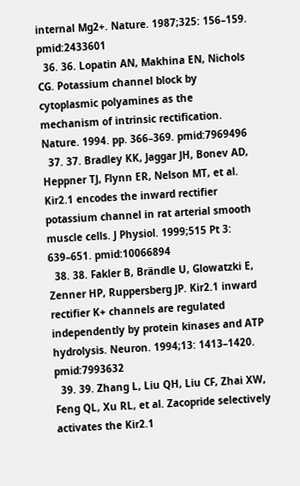internal Mg2+. Nature. 1987;325: 156–159. pmid:2433601
  36. 36. Lopatin AN, Makhina EN, Nichols CG. Potassium channel block by cytoplasmic polyamines as the mechanism of intrinsic rectification. Nature. 1994. pp. 366–369. pmid:7969496
  37. 37. Bradley KK, Jaggar JH, Bonev AD, Heppner TJ, Flynn ER, Nelson MT, et al. Kir2.1 encodes the inward rectifier potassium channel in rat arterial smooth muscle cells. J Physiol. 1999;515 Pt 3: 639–651. pmid:10066894
  38. 38. Fakler B, Brändle U, Glowatzki E, Zenner HP, Ruppersberg JP. Kir2.1 inward rectifier K+ channels are regulated independently by protein kinases and ATP hydrolysis. Neuron. 1994;13: 1413–1420. pmid:7993632
  39. 39. Zhang L, Liu QH, Liu CF, Zhai XW, Feng QL, Xu RL, et al. Zacopride selectively activates the Kir2.1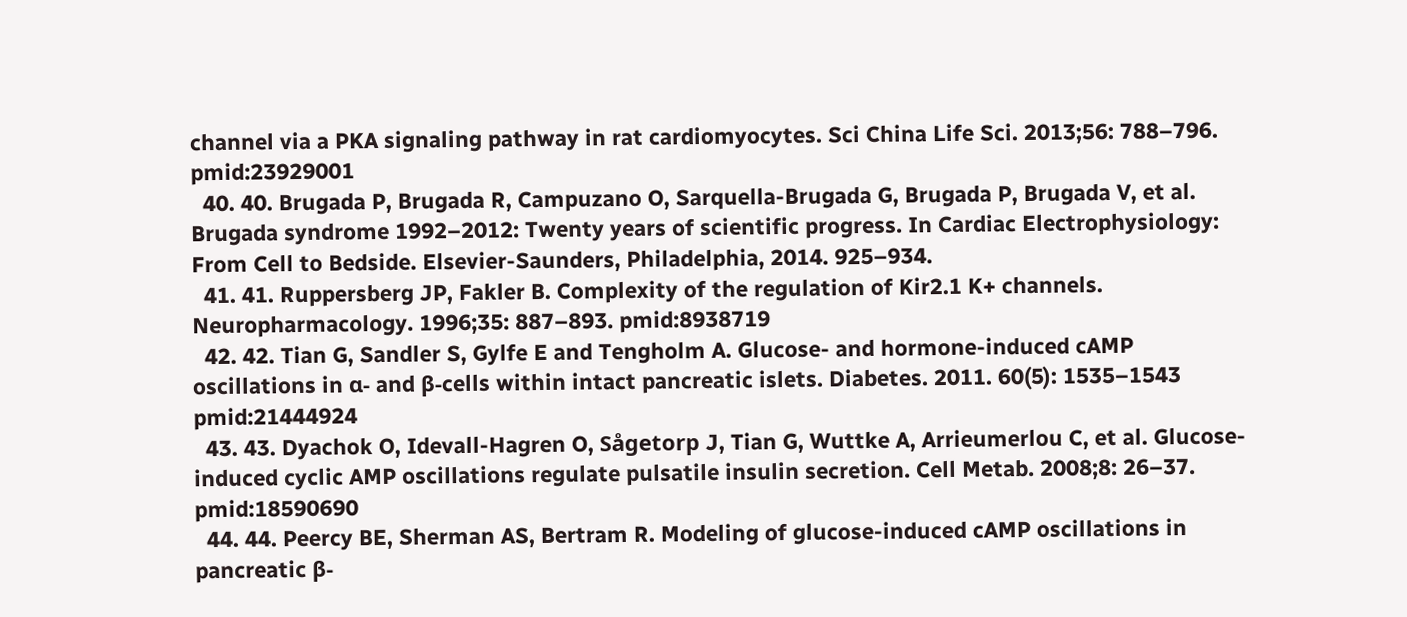channel via a PKA signaling pathway in rat cardiomyocytes. Sci China Life Sci. 2013;56: 788–796. pmid:23929001
  40. 40. Brugada P, Brugada R, Campuzano O, Sarquella-Brugada G, Brugada P, Brugada V, et al. Brugada syndrome 1992–2012: Twenty years of scientific progress. In Cardiac Electrophysiology: From Cell to Bedside. Elsevier-Saunders, Philadelphia, 2014. 925–934.
  41. 41. Ruppersberg JP, Fakler B. Complexity of the regulation of Kir2.1 K+ channels. Neuropharmacology. 1996;35: 887–893. pmid:8938719
  42. 42. Tian G, Sandler S, Gylfe E and Tengholm A. Glucose- and hormone-induced cAMP oscillations in α- and β-cells within intact pancreatic islets. Diabetes. 2011. 60(5): 1535–1543 pmid:21444924
  43. 43. Dyachok O, Idevall-Hagren O, Sågetorp J, Tian G, Wuttke A, Arrieumerlou C, et al. Glucose-induced cyclic AMP oscillations regulate pulsatile insulin secretion. Cell Metab. 2008;8: 26–37. pmid:18590690
  44. 44. Peercy BE, Sherman AS, Bertram R. Modeling of glucose-induced cAMP oscillations in pancreatic β-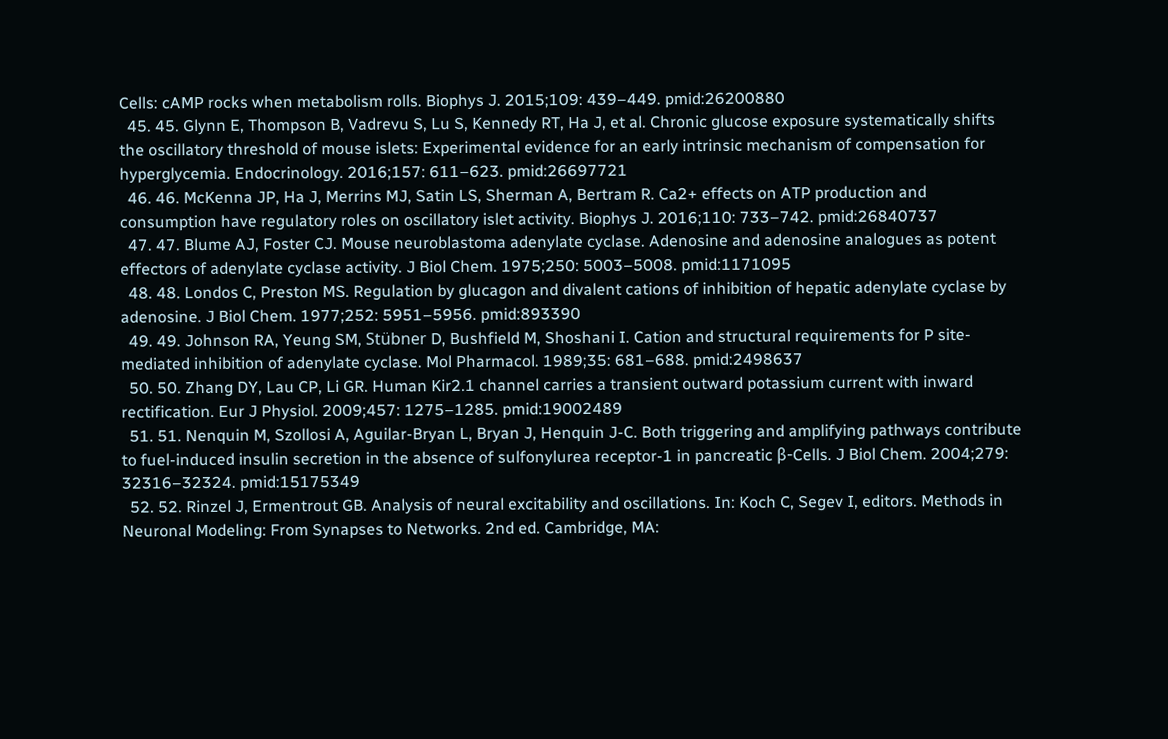Cells: cAMP rocks when metabolism rolls. Biophys J. 2015;109: 439–449. pmid:26200880
  45. 45. Glynn E, Thompson B, Vadrevu S, Lu S, Kennedy RT, Ha J, et al. Chronic glucose exposure systematically shifts the oscillatory threshold of mouse islets: Experimental evidence for an early intrinsic mechanism of compensation for hyperglycemia. Endocrinology. 2016;157: 611–623. pmid:26697721
  46. 46. McKenna JP, Ha J, Merrins MJ, Satin LS, Sherman A, Bertram R. Ca2+ effects on ATP production and consumption have regulatory roles on oscillatory islet activity. Biophys J. 2016;110: 733–742. pmid:26840737
  47. 47. Blume AJ, Foster CJ. Mouse neuroblastoma adenylate cyclase. Adenosine and adenosine analogues as potent effectors of adenylate cyclase activity. J Biol Chem. 1975;250: 5003–5008. pmid:1171095
  48. 48. Londos C, Preston MS. Regulation by glucagon and divalent cations of inhibition of hepatic adenylate cyclase by adenosine. J Biol Chem. 1977;252: 5951–5956. pmid:893390
  49. 49. Johnson RA, Yeung SM, Stübner D, Bushfield M, Shoshani I. Cation and structural requirements for P site-mediated inhibition of adenylate cyclase. Mol Pharmacol. 1989;35: 681–688. pmid:2498637
  50. 50. Zhang DY, Lau CP, Li GR. Human Kir2.1 channel carries a transient outward potassium current with inward rectification. Eur J Physiol. 2009;457: 1275–1285. pmid:19002489
  51. 51. Nenquin M, Szollosi A, Aguilar-Bryan L, Bryan J, Henquin J-C. Both triggering and amplifying pathways contribute to fuel-induced insulin secretion in the absence of sulfonylurea receptor-1 in pancreatic β-Cells. J Biol Chem. 2004;279: 32316–32324. pmid:15175349
  52. 52. Rinzel J, Ermentrout GB. Analysis of neural excitability and oscillations. In: Koch C, Segev I, editors. Methods in Neuronal Modeling: From Synapses to Networks. 2nd ed. Cambridge, MA: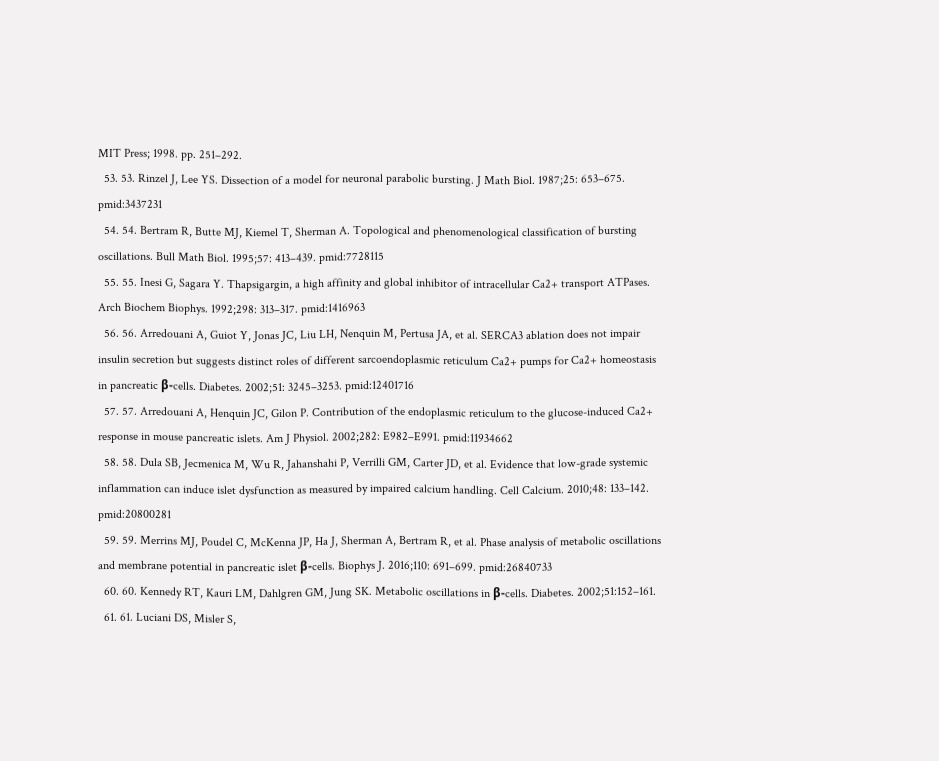MIT Press; 1998. pp. 251–292.
  53. 53. Rinzel J, Lee YS. Dissection of a model for neuronal parabolic bursting. J Math Biol. 1987;25: 653–675. pmid:3437231
  54. 54. Bertram R, Butte MJ, Kiemel T, Sherman A. Topological and phenomenological classification of bursting oscillations. Bull Math Biol. 1995;57: 413–439. pmid:7728115
  55. 55. Inesi G, Sagara Y. Thapsigargin, a high affinity and global inhibitor of intracellular Ca2+ transport ATPases. Arch Biochem Biophys. 1992;298: 313–317. pmid:1416963
  56. 56. Arredouani A, Guiot Y, Jonas JC, Liu LH, Nenquin M, Pertusa JA, et al. SERCA3 ablation does not impair insulin secretion but suggests distinct roles of different sarcoendoplasmic reticulum Ca2+ pumps for Ca2+ homeostasis in pancreatic β-cells. Diabetes. 2002;51: 3245–3253. pmid:12401716
  57. 57. Arredouani A, Henquin JC, Gilon P. Contribution of the endoplasmic reticulum to the glucose-induced Ca2+ response in mouse pancreatic islets. Am J Physiol. 2002;282: E982–E991. pmid:11934662
  58. 58. Dula SB, Jecmenica M, Wu R, Jahanshahi P, Verrilli GM, Carter JD, et al. Evidence that low-grade systemic inflammation can induce islet dysfunction as measured by impaired calcium handling. Cell Calcium. 2010;48: 133–142. pmid:20800281
  59. 59. Merrins MJ, Poudel C, McKenna JP, Ha J, Sherman A, Bertram R, et al. Phase analysis of metabolic oscillations and membrane potential in pancreatic islet β-cells. Biophys J. 2016;110: 691–699. pmid:26840733
  60. 60. Kennedy RT, Kauri LM, Dahlgren GM, Jung SK. Metabolic oscillations in β-cells. Diabetes. 2002;51:152–161.
  61. 61. Luciani DS, Misler S,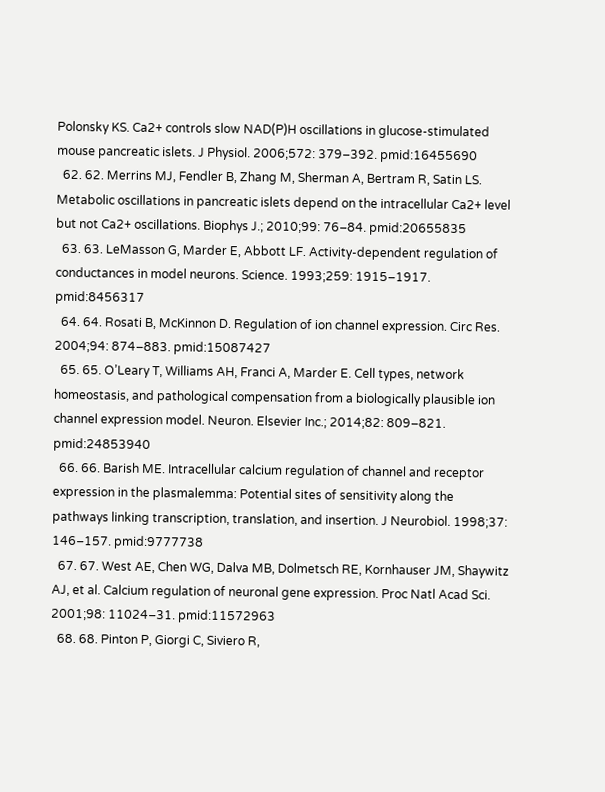Polonsky KS. Ca2+ controls slow NAD(P)H oscillations in glucose-stimulated mouse pancreatic islets. J Physiol. 2006;572: 379–392. pmid:16455690
  62. 62. Merrins MJ, Fendler B, Zhang M, Sherman A, Bertram R, Satin LS. Metabolic oscillations in pancreatic islets depend on the intracellular Ca2+ level but not Ca2+ oscillations. Biophys J.; 2010;99: 76–84. pmid:20655835
  63. 63. LeMasson G, Marder E, Abbott LF. Activity-dependent regulation of conductances in model neurons. Science. 1993;259: 1915–1917. pmid:8456317
  64. 64. Rosati B, McKinnon D. Regulation of ion channel expression. Circ Res. 2004;94: 874–883. pmid:15087427
  65. 65. O’Leary T, Williams AH, Franci A, Marder E. Cell types, network homeostasis, and pathological compensation from a biologically plausible ion channel expression model. Neuron. Elsevier Inc.; 2014;82: 809–821. pmid:24853940
  66. 66. Barish ME. Intracellular calcium regulation of channel and receptor expression in the plasmalemma: Potential sites of sensitivity along the pathways linking transcription, translation, and insertion. J Neurobiol. 1998;37: 146–157. pmid:9777738
  67. 67. West AE, Chen WG, Dalva MB, Dolmetsch RE, Kornhauser JM, Shaywitz AJ, et al. Calcium regulation of neuronal gene expression. Proc Natl Acad Sci. 2001;98: 11024–31. pmid:11572963
  68. 68. Pinton P, Giorgi C, Siviero R,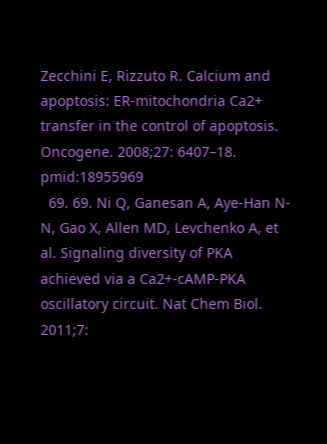Zecchini E, Rizzuto R. Calcium and apoptosis: ER-mitochondria Ca2+ transfer in the control of apoptosis. Oncogene. 2008;27: 6407–18. pmid:18955969
  69. 69. Ni Q, Ganesan A, Aye-Han N- N, Gao X, Allen MD, Levchenko A, et al. Signaling diversity of PKA achieved via a Ca2+-cAMP-PKA oscillatory circuit. Nat Chem Biol. 2011;7: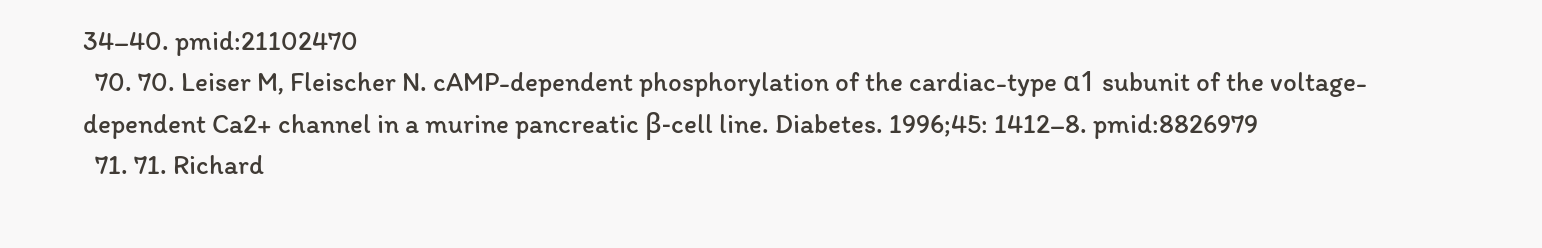34–40. pmid:21102470
  70. 70. Leiser M, Fleischer N. cAMP-dependent phosphorylation of the cardiac-type α1 subunit of the voltage-dependent Ca2+ channel in a murine pancreatic β-cell line. Diabetes. 1996;45: 1412–8. pmid:8826979
  71. 71. Richard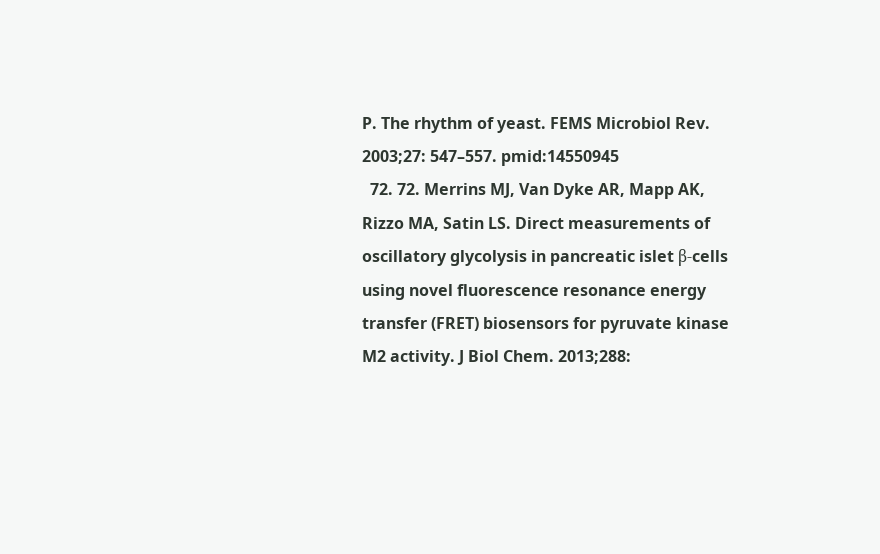P. The rhythm of yeast. FEMS Microbiol Rev. 2003;27: 547–557. pmid:14550945
  72. 72. Merrins MJ, Van Dyke AR, Mapp AK, Rizzo MA, Satin LS. Direct measurements of oscillatory glycolysis in pancreatic islet β-cells using novel fluorescence resonance energy transfer (FRET) biosensors for pyruvate kinase M2 activity. J Biol Chem. 2013;288: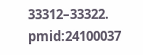33312–33322. pmid:24100037